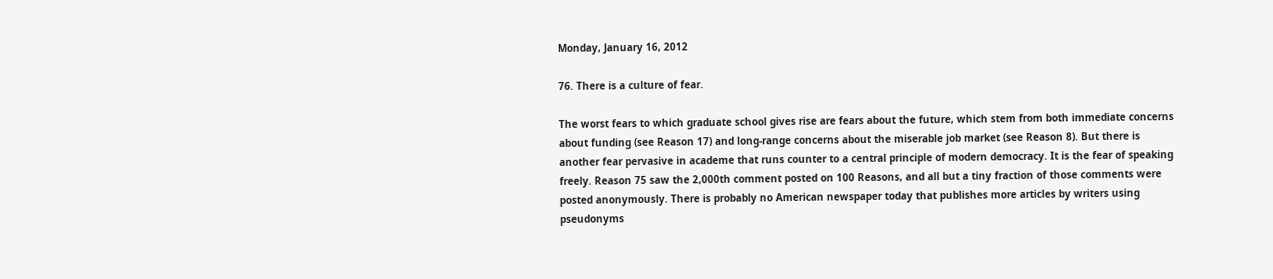Monday, January 16, 2012

76. There is a culture of fear.

The worst fears to which graduate school gives rise are fears about the future, which stem from both immediate concerns about funding (see Reason 17) and long-range concerns about the miserable job market (see Reason 8). But there is another fear pervasive in academe that runs counter to a central principle of modern democracy. It is the fear of speaking freely. Reason 75 saw the 2,000th comment posted on 100 Reasons, and all but a tiny fraction of those comments were posted anonymously. There is probably no American newspaper today that publishes more articles by writers using pseudonyms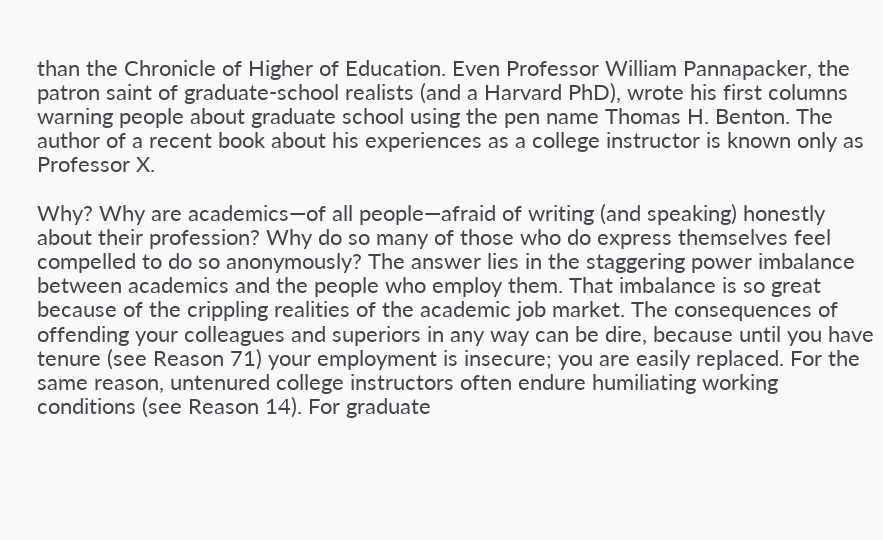than the Chronicle of Higher of Education. Even Professor William Pannapacker, the patron saint of graduate-school realists (and a Harvard PhD), wrote his first columns warning people about graduate school using the pen name Thomas H. Benton. The author of a recent book about his experiences as a college instructor is known only as Professor X.

Why? Why are academics—of all people—afraid of writing (and speaking) honestly about their profession? Why do so many of those who do express themselves feel compelled to do so anonymously? The answer lies in the staggering power imbalance between academics and the people who employ them. That imbalance is so great because of the crippling realities of the academic job market. The consequences of offending your colleagues and superiors in any way can be dire, because until you have tenure (see Reason 71) your employment is insecure; you are easily replaced. For the same reason, untenured college instructors often endure humiliating working conditions (see Reason 14). For graduate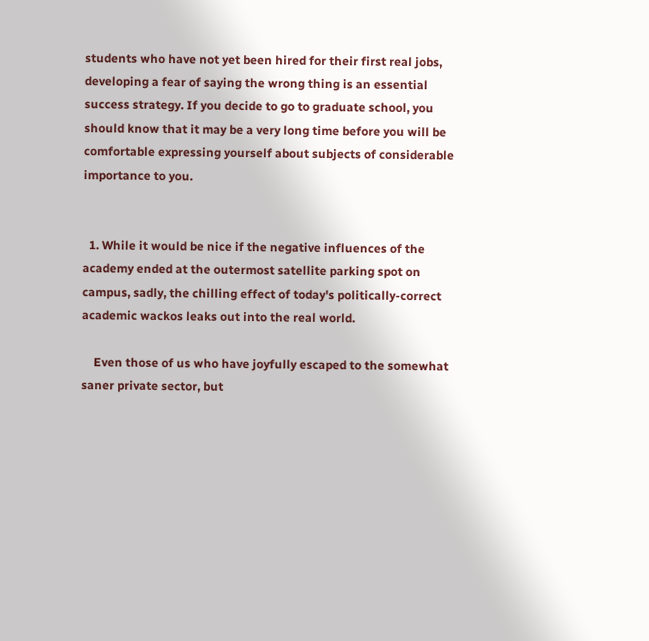students who have not yet been hired for their first real jobs, developing a fear of saying the wrong thing is an essential success strategy. If you decide to go to graduate school, you should know that it may be a very long time before you will be comfortable expressing yourself about subjects of considerable importance to you.


  1. While it would be nice if the negative influences of the academy ended at the outermost satellite parking spot on campus, sadly, the chilling effect of today's politically-correct academic wackos leaks out into the real world.

    Even those of us who have joyfully escaped to the somewhat saner private sector, but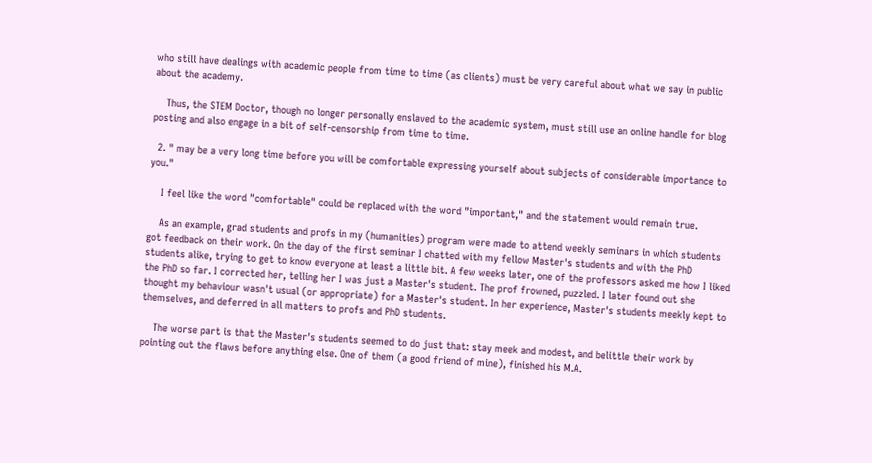who still have dealings with academic people from time to time (as clients) must be very careful about what we say in public about the academy.

    Thus, the STEM Doctor, though no longer personally enslaved to the academic system, must still use an online handle for blog posting and also engage in a bit of self-censorship from time to time.

  2. " may be a very long time before you will be comfortable expressing yourself about subjects of considerable importance to you."

    I feel like the word "comfortable" could be replaced with the word "important," and the statement would remain true.

    As an example, grad students and profs in my (humanities) program were made to attend weekly seminars in which students got feedback on their work. On the day of the first seminar I chatted with my fellow Master's students and with the PhD students alike, trying to get to know everyone at least a little bit. A few weeks later, one of the professors asked me how I liked the PhD so far. I corrected her, telling her I was just a Master's student. The prof frowned, puzzled. I later found out she thought my behaviour wasn't usual (or appropriate) for a Master's student. In her experience, Master's students meekly kept to themselves, and deferred in all matters to profs and PhD students.

    The worse part is that the Master's students seemed to do just that: stay meek and modest, and belittle their work by pointing out the flaws before anything else. One of them (a good friend of mine), finished his M.A.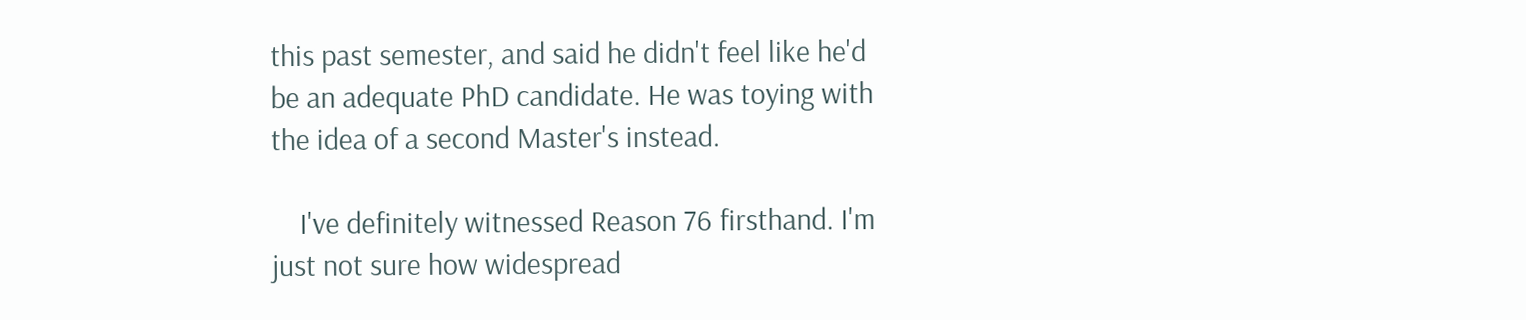this past semester, and said he didn't feel like he'd be an adequate PhD candidate. He was toying with the idea of a second Master's instead.

    I've definitely witnessed Reason 76 firsthand. I'm just not sure how widespread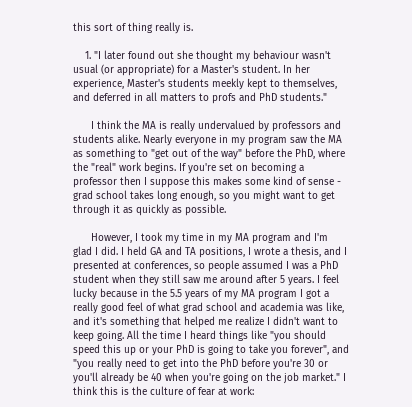this sort of thing really is.

    1. "I later found out she thought my behaviour wasn't usual (or appropriate) for a Master's student. In her experience, Master's students meekly kept to themselves, and deferred in all matters to profs and PhD students."

      I think the MA is really undervalued by professors and students alike. Nearly everyone in my program saw the MA as something to "get out of the way" before the PhD, where the "real" work begins. If you're set on becoming a professor then I suppose this makes some kind of sense - grad school takes long enough, so you might want to get through it as quickly as possible.

      However, I took my time in my MA program and I'm glad I did. I held GA and TA positions, I wrote a thesis, and I presented at conferences, so people assumed I was a PhD student when they still saw me around after 5 years. I feel lucky because in the 5.5 years of my MA program I got a really good feel of what grad school and academia was like, and it's something that helped me realize I didn't want to keep going. All the time I heard things like "you should speed this up or your PhD is going to take you forever", and "you really need to get into the PhD before you're 30 or you'll already be 40 when you're going on the job market." I think this is the culture of fear at work: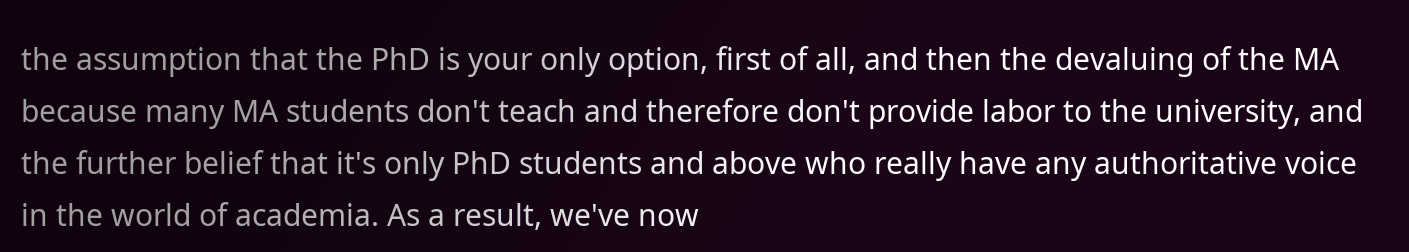the assumption that the PhD is your only option, first of all, and then the devaluing of the MA because many MA students don't teach and therefore don't provide labor to the university, and the further belief that it's only PhD students and above who really have any authoritative voice in the world of academia. As a result, we've now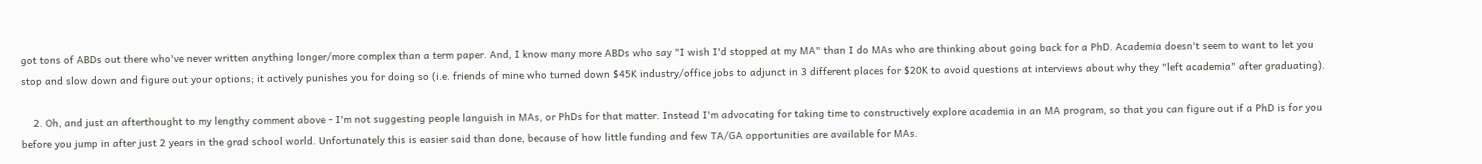got tons of ABDs out there who've never written anything longer/more complex than a term paper. And, I know many more ABDs who say "I wish I'd stopped at my MA" than I do MAs who are thinking about going back for a PhD. Academia doesn't seem to want to let you stop and slow down and figure out your options; it actively punishes you for doing so (i.e. friends of mine who turned down $45K industry/office jobs to adjunct in 3 different places for $20K to avoid questions at interviews about why they "left academia" after graduating).

    2. Oh, and just an afterthought to my lengthy comment above - I'm not suggesting people languish in MAs, or PhDs for that matter. Instead I'm advocating for taking time to constructively explore academia in an MA program, so that you can figure out if a PhD is for you before you jump in after just 2 years in the grad school world. Unfortunately this is easier said than done, because of how little funding and few TA/GA opportunities are available for MAs.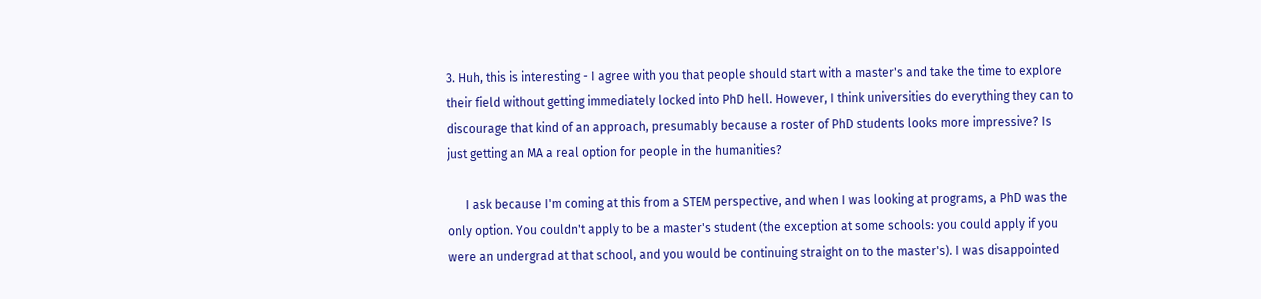3. Huh, this is interesting - I agree with you that people should start with a master's and take the time to explore their field without getting immediately locked into PhD hell. However, I think universities do everything they can to discourage that kind of an approach, presumably because a roster of PhD students looks more impressive? Is just getting an MA a real option for people in the humanities?

      I ask because I'm coming at this from a STEM perspective, and when I was looking at programs, a PhD was the only option. You couldn't apply to be a master's student (the exception at some schools: you could apply if you were an undergrad at that school, and you would be continuing straight on to the master's). I was disappointed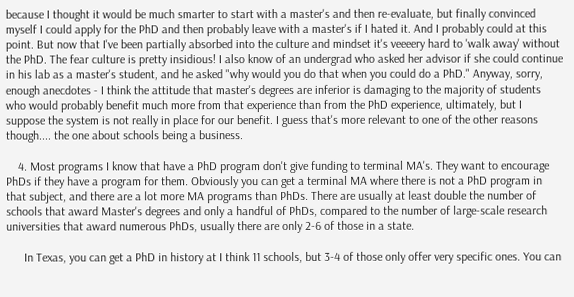because I thought it would be much smarter to start with a master's and then re-evaluate, but finally convinced myself I could apply for the PhD and then probably leave with a master's if I hated it. And I probably could at this point. But now that I've been partially absorbed into the culture and mindset it's veeeery hard to 'walk away' without the PhD. The fear culture is pretty insidious! I also know of an undergrad who asked her advisor if she could continue in his lab as a master's student, and he asked "why would you do that when you could do a PhD." Anyway, sorry, enough anecdotes - I think the attitude that master's degrees are inferior is damaging to the majority of students who would probably benefit much more from that experience than from the PhD experience, ultimately, but I suppose the system is not really in place for our benefit. I guess that's more relevant to one of the other reasons though.... the one about schools being a business.

    4. Most programs I know that have a PhD program don't give funding to terminal MA's. They want to encourage PhDs if they have a program for them. Obviously you can get a terminal MA where there is not a PhD program in that subject, and there are a lot more MA programs than PhDs. There are usually at least double the number of schools that award Master's degrees and only a handful of PhDs, compared to the number of large-scale research universities that award numerous PhDs, usually there are only 2-6 of those in a state.

      In Texas, you can get a PhD in history at I think 11 schools, but 3-4 of those only offer very specific ones. You can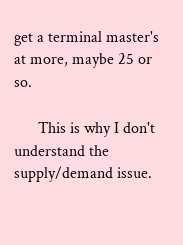get a terminal master's at more, maybe 25 or so.

      This is why I don't understand the supply/demand issue.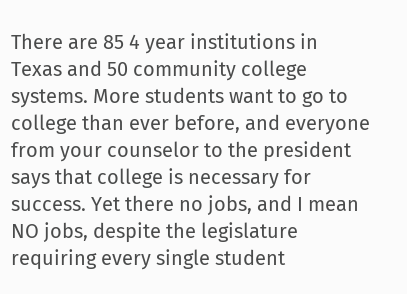There are 85 4 year institutions in Texas and 50 community college systems. More students want to go to college than ever before, and everyone from your counselor to the president says that college is necessary for success. Yet there no jobs, and I mean NO jobs, despite the legislature requiring every single student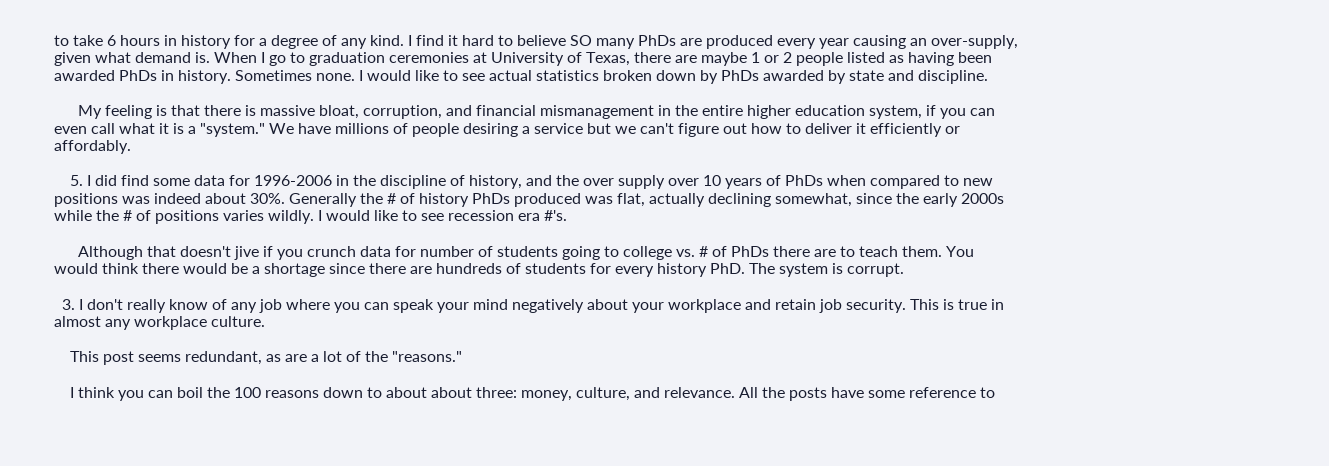to take 6 hours in history for a degree of any kind. I find it hard to believe SO many PhDs are produced every year causing an over-supply, given what demand is. When I go to graduation ceremonies at University of Texas, there are maybe 1 or 2 people listed as having been awarded PhDs in history. Sometimes none. I would like to see actual statistics broken down by PhDs awarded by state and discipline.

      My feeling is that there is massive bloat, corruption, and financial mismanagement in the entire higher education system, if you can even call what it is a "system." We have millions of people desiring a service but we can't figure out how to deliver it efficiently or affordably.

    5. I did find some data for 1996-2006 in the discipline of history, and the over supply over 10 years of PhDs when compared to new positions was indeed about 30%. Generally the # of history PhDs produced was flat, actually declining somewhat, since the early 2000s while the # of positions varies wildly. I would like to see recession era #'s.

      Although that doesn't jive if you crunch data for number of students going to college vs. # of PhDs there are to teach them. You would think there would be a shortage since there are hundreds of students for every history PhD. The system is corrupt.

  3. I don't really know of any job where you can speak your mind negatively about your workplace and retain job security. This is true in almost any workplace culture.

    This post seems redundant, as are a lot of the "reasons."

    I think you can boil the 100 reasons down to about about three: money, culture, and relevance. All the posts have some reference to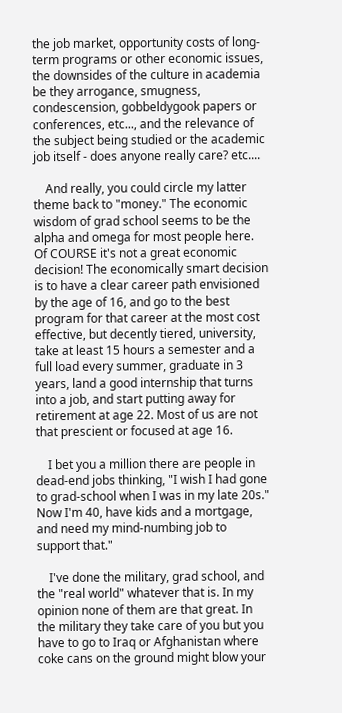the job market, opportunity costs of long-term programs or other economic issues, the downsides of the culture in academia be they arrogance, smugness, condescension, gobbeldygook papers or conferences, etc..., and the relevance of the subject being studied or the academic job itself - does anyone really care? etc....

    And really, you could circle my latter theme back to "money." The economic wisdom of grad school seems to be the alpha and omega for most people here. Of COURSE it's not a great economic decision! The economically smart decision is to have a clear career path envisioned by the age of 16, and go to the best program for that career at the most cost effective, but decently tiered, university, take at least 15 hours a semester and a full load every summer, graduate in 3 years, land a good internship that turns into a job, and start putting away for retirement at age 22. Most of us are not that prescient or focused at age 16.

    I bet you a million there are people in dead-end jobs thinking, "I wish I had gone to grad-school when I was in my late 20s." Now I'm 40, have kids and a mortgage, and need my mind-numbing job to support that."

    I've done the military, grad school, and the "real world" whatever that is. In my opinion none of them are that great. In the military they take care of you but you have to go to Iraq or Afghanistan where coke cans on the ground might blow your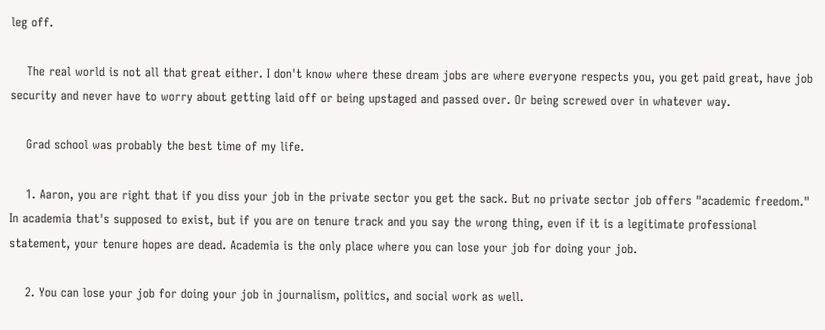leg off.

    The real world is not all that great either. I don't know where these dream jobs are where everyone respects you, you get paid great, have job security and never have to worry about getting laid off or being upstaged and passed over. Or being screwed over in whatever way.

    Grad school was probably the best time of my life.

    1. Aaron, you are right that if you diss your job in the private sector you get the sack. But no private sector job offers "academic freedom." In academia that's supposed to exist, but if you are on tenure track and you say the wrong thing, even if it is a legitimate professional statement, your tenure hopes are dead. Academia is the only place where you can lose your job for doing your job.

    2. You can lose your job for doing your job in journalism, politics, and social work as well.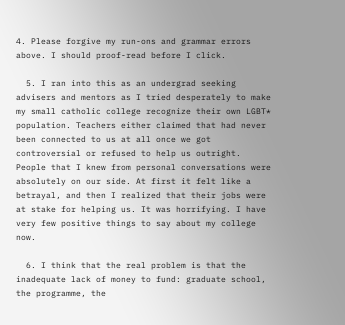4. Please forgive my run-ons and grammar errors above. I should proof-read before I click.

  5. I ran into this as an undergrad seeking advisers and mentors as I tried desperately to make my small catholic college recognize their own LGBT* population. Teachers either claimed that had never been connected to us at all once we got controversial or refused to help us outright. People that I knew from personal conversations were absolutely on our side. At first it felt like a betrayal, and then I realized that their jobs were at stake for helping us. It was horrifying. I have very few positive things to say about my college now.

  6. I think that the real problem is that the inadequate lack of money to fund: graduate school, the programme, the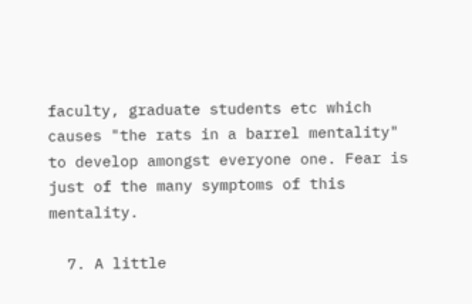faculty, graduate students etc which causes "the rats in a barrel mentality" to develop amongst everyone one. Fear is just of the many symptoms of this mentality.

  7. A little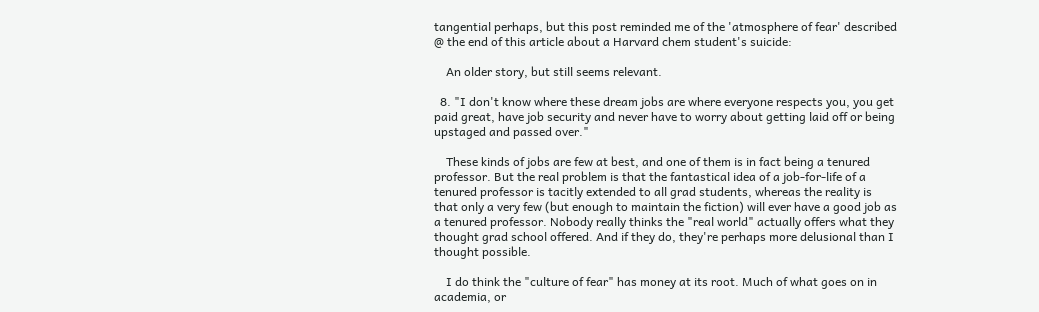tangential perhaps, but this post reminded me of the 'atmosphere of fear' described @ the end of this article about a Harvard chem student's suicide:

    An older story, but still seems relevant.

  8. "I don't know where these dream jobs are where everyone respects you, you get paid great, have job security and never have to worry about getting laid off or being upstaged and passed over."

    These kinds of jobs are few at best, and one of them is in fact being a tenured professor. But the real problem is that the fantastical idea of a job-for-life of a tenured professor is tacitly extended to all grad students, whereas the reality is that only a very few (but enough to maintain the fiction) will ever have a good job as a tenured professor. Nobody really thinks the "real world" actually offers what they thought grad school offered. And if they do, they're perhaps more delusional than I thought possible.

    I do think the "culture of fear" has money at its root. Much of what goes on in academia, or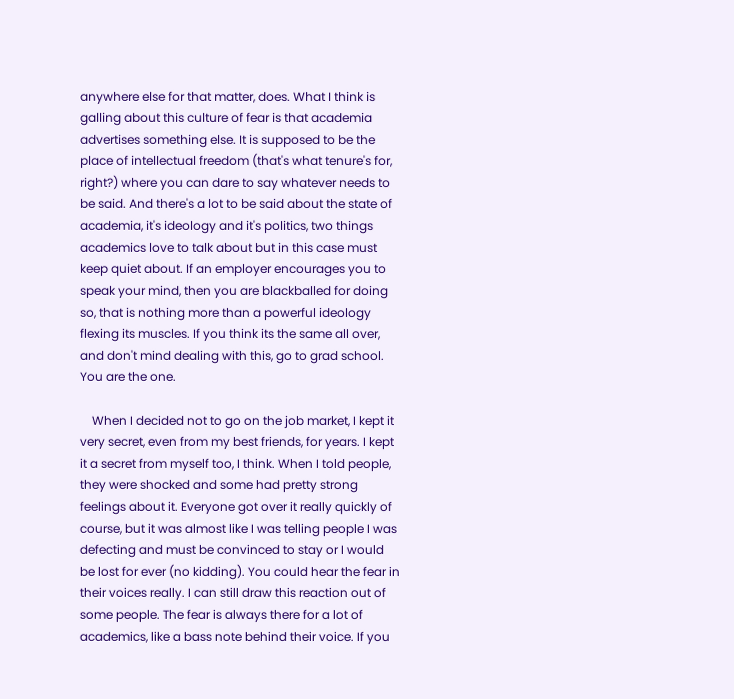anywhere else for that matter, does. What I think is galling about this culture of fear is that academia advertises something else. It is supposed to be the place of intellectual freedom (that's what tenure's for, right?) where you can dare to say whatever needs to be said. And there's a lot to be said about the state of academia, it's ideology and it's politics, two things academics love to talk about but in this case must keep quiet about. If an employer encourages you to speak your mind, then you are blackballed for doing so, that is nothing more than a powerful ideology flexing its muscles. If you think its the same all over, and don't mind dealing with this, go to grad school. You are the one.

    When I decided not to go on the job market, I kept it very secret, even from my best friends, for years. I kept it a secret from myself too, I think. When I told people, they were shocked and some had pretty strong feelings about it. Everyone got over it really quickly of course, but it was almost like I was telling people I was defecting and must be convinced to stay or I would be lost for ever (no kidding). You could hear the fear in their voices really. I can still draw this reaction out of some people. The fear is always there for a lot of academics, like a bass note behind their voice. If you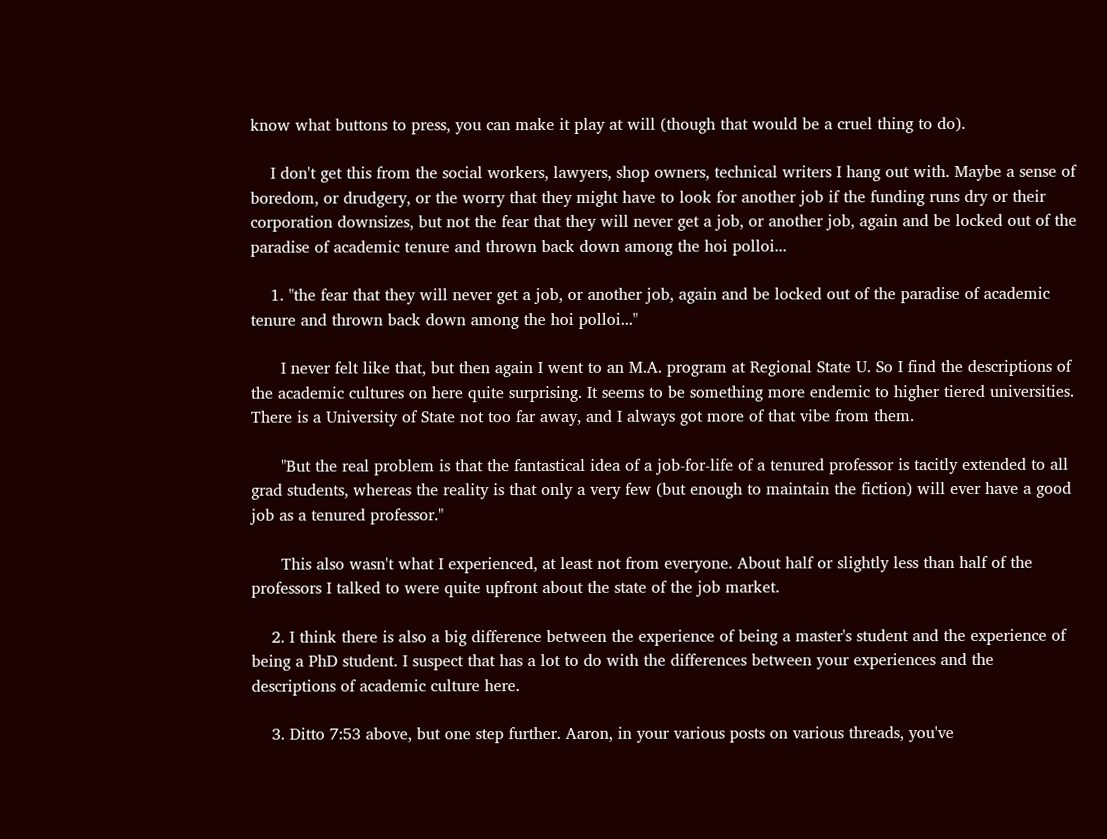know what buttons to press, you can make it play at will (though that would be a cruel thing to do).

    I don't get this from the social workers, lawyers, shop owners, technical writers I hang out with. Maybe a sense of boredom, or drudgery, or the worry that they might have to look for another job if the funding runs dry or their corporation downsizes, but not the fear that they will never get a job, or another job, again and be locked out of the paradise of academic tenure and thrown back down among the hoi polloi...

    1. "the fear that they will never get a job, or another job, again and be locked out of the paradise of academic tenure and thrown back down among the hoi polloi..."

      I never felt like that, but then again I went to an M.A. program at Regional State U. So I find the descriptions of the academic cultures on here quite surprising. It seems to be something more endemic to higher tiered universities. There is a University of State not too far away, and I always got more of that vibe from them.

      "But the real problem is that the fantastical idea of a job-for-life of a tenured professor is tacitly extended to all grad students, whereas the reality is that only a very few (but enough to maintain the fiction) will ever have a good job as a tenured professor."

      This also wasn't what I experienced, at least not from everyone. About half or slightly less than half of the professors I talked to were quite upfront about the state of the job market.

    2. I think there is also a big difference between the experience of being a master's student and the experience of being a PhD student. I suspect that has a lot to do with the differences between your experiences and the descriptions of academic culture here.

    3. Ditto 7:53 above, but one step further. Aaron, in your various posts on various threads, you've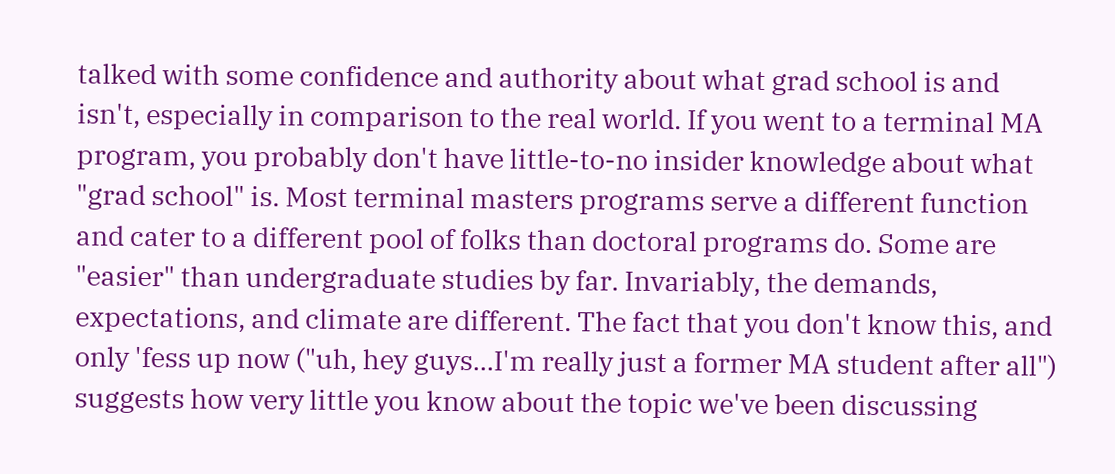talked with some confidence and authority about what grad school is and isn't, especially in comparison to the real world. If you went to a terminal MA program, you probably don't have little-to-no insider knowledge about what "grad school" is. Most terminal masters programs serve a different function and cater to a different pool of folks than doctoral programs do. Some are "easier" than undergraduate studies by far. Invariably, the demands, expectations, and climate are different. The fact that you don't know this, and only 'fess up now ("uh, hey guys...I'm really just a former MA student after all") suggests how very little you know about the topic we've been discussing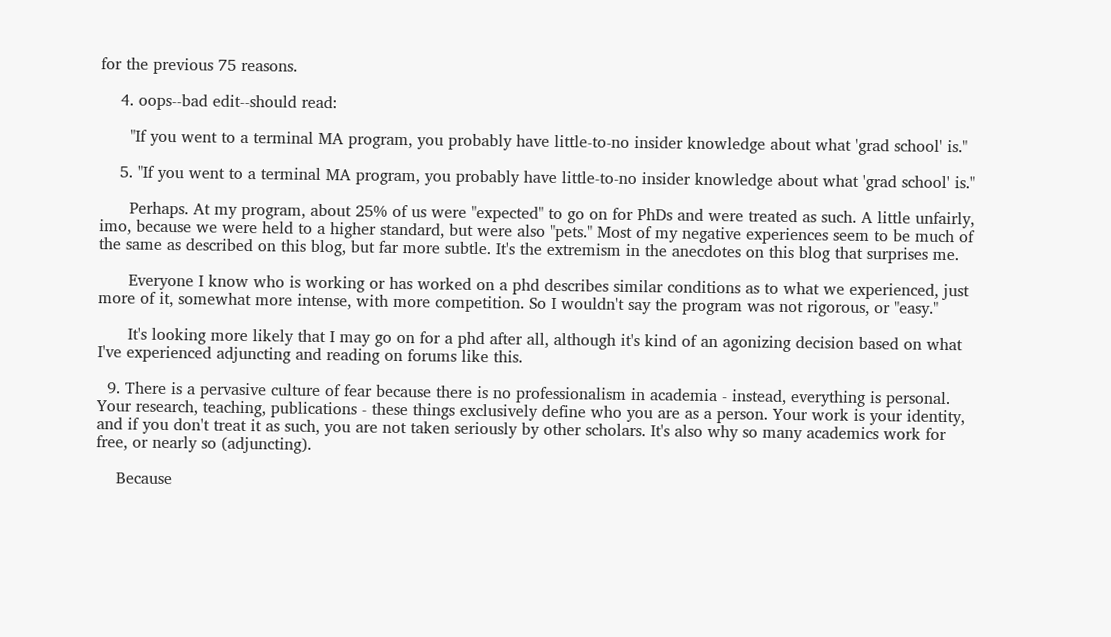for the previous 75 reasons.

    4. oops--bad edit--should read:

      "If you went to a terminal MA program, you probably have little-to-no insider knowledge about what 'grad school' is."

    5. "If you went to a terminal MA program, you probably have little-to-no insider knowledge about what 'grad school' is."

      Perhaps. At my program, about 25% of us were "expected" to go on for PhDs and were treated as such. A little unfairly, imo, because we were held to a higher standard, but were also "pets." Most of my negative experiences seem to be much of the same as described on this blog, but far more subtle. It's the extremism in the anecdotes on this blog that surprises me.

      Everyone I know who is working or has worked on a phd describes similar conditions as to what we experienced, just more of it, somewhat more intense, with more competition. So I wouldn't say the program was not rigorous, or "easy."

      It's looking more likely that I may go on for a phd after all, although it's kind of an agonizing decision based on what I've experienced adjuncting and reading on forums like this.

  9. There is a pervasive culture of fear because there is no professionalism in academia - instead, everything is personal. Your research, teaching, publications - these things exclusively define who you are as a person. Your work is your identity, and if you don't treat it as such, you are not taken seriously by other scholars. It's also why so many academics work for free, or nearly so (adjuncting).

    Because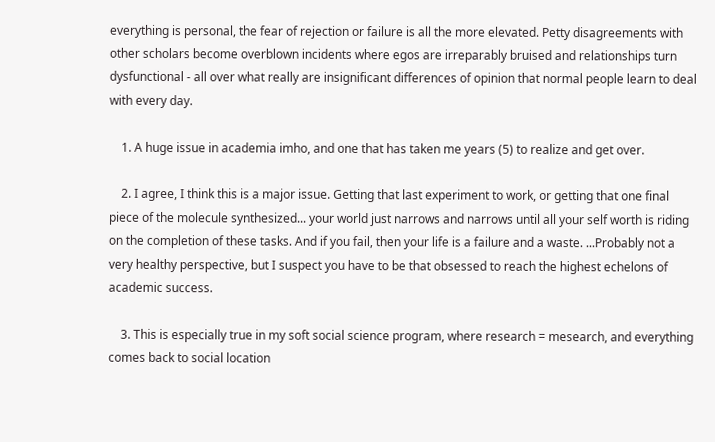everything is personal, the fear of rejection or failure is all the more elevated. Petty disagreements with other scholars become overblown incidents where egos are irreparably bruised and relationships turn dysfunctional - all over what really are insignificant differences of opinion that normal people learn to deal with every day.

    1. A huge issue in academia imho, and one that has taken me years (5) to realize and get over.

    2. I agree, I think this is a major issue. Getting that last experiment to work, or getting that one final piece of the molecule synthesized... your world just narrows and narrows until all your self worth is riding on the completion of these tasks. And if you fail, then your life is a failure and a waste. ...Probably not a very healthy perspective, but I suspect you have to be that obsessed to reach the highest echelons of academic success.

    3. This is especially true in my soft social science program, where research = mesearch, and everything comes back to social location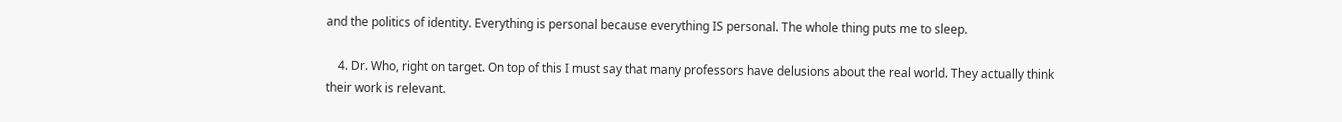and the politics of identity. Everything is personal because everything IS personal. The whole thing puts me to sleep.

    4. Dr. Who, right on target. On top of this I must say that many professors have delusions about the real world. They actually think their work is relevant.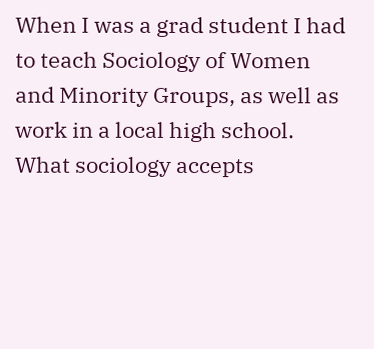When I was a grad student I had to teach Sociology of Women and Minority Groups, as well as work in a local high school. What sociology accepts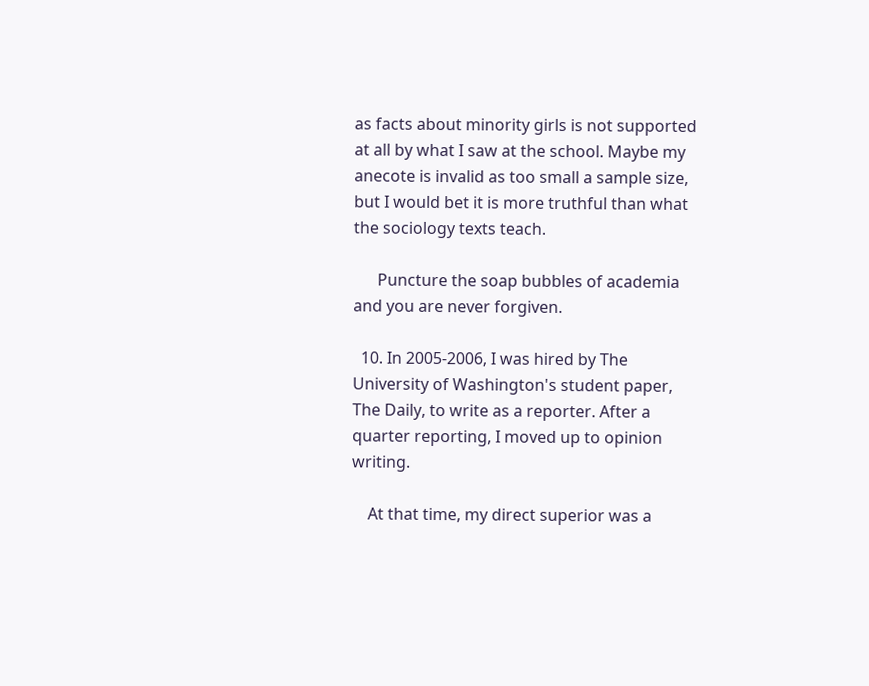as facts about minority girls is not supported at all by what I saw at the school. Maybe my anecote is invalid as too small a sample size, but I would bet it is more truthful than what the sociology texts teach.

      Puncture the soap bubbles of academia and you are never forgiven.

  10. In 2005-2006, I was hired by The University of Washington's student paper, The Daily, to write as a reporter. After a quarter reporting, I moved up to opinion writing.

    At that time, my direct superior was a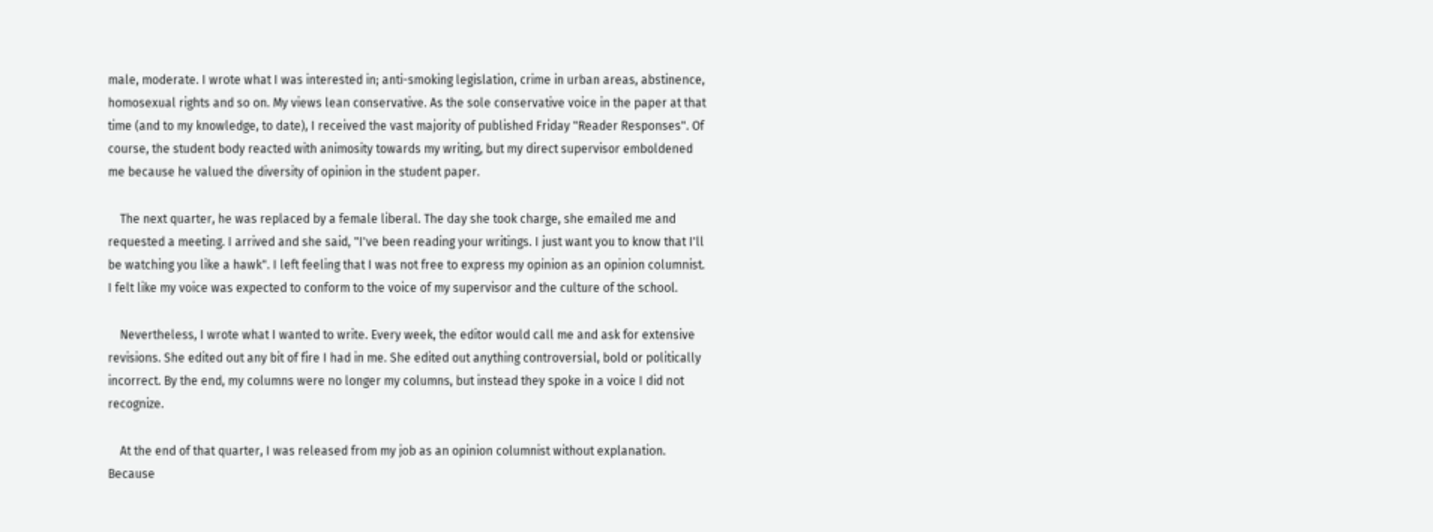male, moderate. I wrote what I was interested in; anti-smoking legislation, crime in urban areas, abstinence, homosexual rights and so on. My views lean conservative. As the sole conservative voice in the paper at that time (and to my knowledge, to date), I received the vast majority of published Friday "Reader Responses". Of course, the student body reacted with animosity towards my writing, but my direct supervisor emboldened me because he valued the diversity of opinion in the student paper.

    The next quarter, he was replaced by a female liberal. The day she took charge, she emailed me and requested a meeting. I arrived and she said, "I've been reading your writings. I just want you to know that I'll be watching you like a hawk". I left feeling that I was not free to express my opinion as an opinion columnist. I felt like my voice was expected to conform to the voice of my supervisor and the culture of the school.

    Nevertheless, I wrote what I wanted to write. Every week, the editor would call me and ask for extensive revisions. She edited out any bit of fire I had in me. She edited out anything controversial, bold or politically incorrect. By the end, my columns were no longer my columns, but instead they spoke in a voice I did not recognize.

    At the end of that quarter, I was released from my job as an opinion columnist without explanation. Because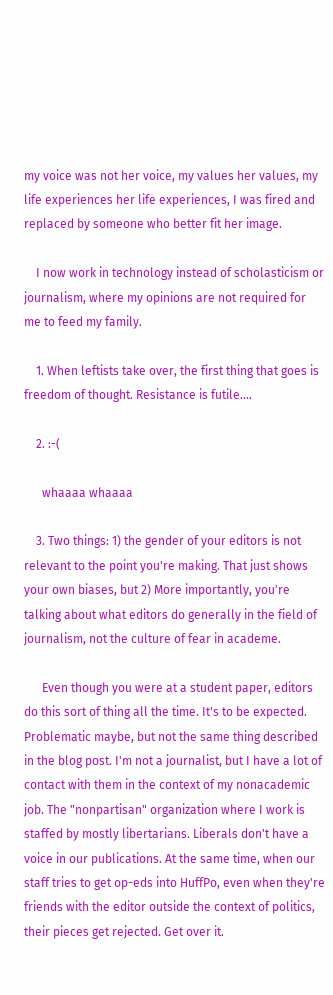my voice was not her voice, my values her values, my life experiences her life experiences, I was fired and replaced by someone who better fit her image.

    I now work in technology instead of scholasticism or journalism, where my opinions are not required for me to feed my family.

    1. When leftists take over, the first thing that goes is freedom of thought. Resistance is futile....

    2. :-(

      whaaaa whaaaa

    3. Two things: 1) the gender of your editors is not relevant to the point you're making. That just shows your own biases, but 2) More importantly, you're talking about what editors do generally in the field of journalism, not the culture of fear in academe.

      Even though you were at a student paper, editors do this sort of thing all the time. It's to be expected. Problematic maybe, but not the same thing described in the blog post. I'm not a journalist, but I have a lot of contact with them in the context of my nonacademic job. The "nonpartisan" organization where I work is staffed by mostly libertarians. Liberals don't have a voice in our publications. At the same time, when our staff tries to get op-eds into HuffPo, even when they're friends with the editor outside the context of politics, their pieces get rejected. Get over it.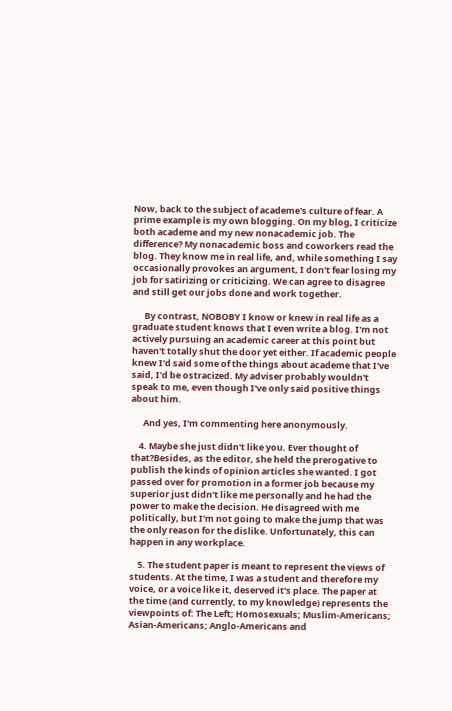Now, back to the subject of academe's culture of fear. A prime example is my own blogging. On my blog, I criticize both academe and my new nonacademic job. The difference? My nonacademic boss and coworkers read the blog. They know me in real life, and, while something I say occasionally provokes an argument, I don't fear losing my job for satirizing or criticizing. We can agree to disagree and still get our jobs done and work together.

      By contrast, NOBOBY I know or knew in real life as a graduate student knows that I even write a blog. I'm not actively pursuing an academic career at this point but haven't totally shut the door yet either. If academic people knew I'd said some of the things about academe that I've said, I'd be ostracized. My adviser probably wouldn't speak to me, even though I've only said positive things about him.

      And yes, I'm commenting here anonymously.

    4. Maybe she just didn't like you. Ever thought of that?Besides, as the editor, she held the prerogative to publish the kinds of opinion articles she wanted. I got passed over for promotion in a former job because my superior just didn't like me personally and he had the power to make the decision. He disagreed with me politically, but I'm not going to make the jump that was the only reason for the dislike. Unfortunately, this can happen in any workplace.

    5. The student paper is meant to represent the views of students. At the time, I was a student and therefore my voice, or a voice like it, deserved it's place. The paper at the time (and currently, to my knowledge) represents the viewpoints of: The Left; Homosexuals; Muslim-Americans; Asian-Americans; Anglo-Americans and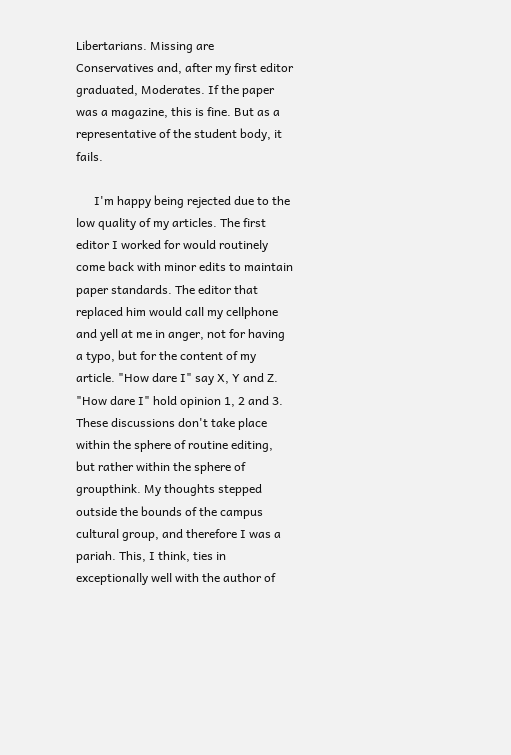Libertarians. Missing are Conservatives and, after my first editor graduated, Moderates. If the paper was a magazine, this is fine. But as a representative of the student body, it fails.

      I'm happy being rejected due to the low quality of my articles. The first editor I worked for would routinely come back with minor edits to maintain paper standards. The editor that replaced him would call my cellphone and yell at me in anger, not for having a typo, but for the content of my article. "How dare I" say X, Y and Z. "How dare I" hold opinion 1, 2 and 3. These discussions don't take place within the sphere of routine editing, but rather within the sphere of groupthink. My thoughts stepped outside the bounds of the campus cultural group, and therefore I was a pariah. This, I think, ties in exceptionally well with the author of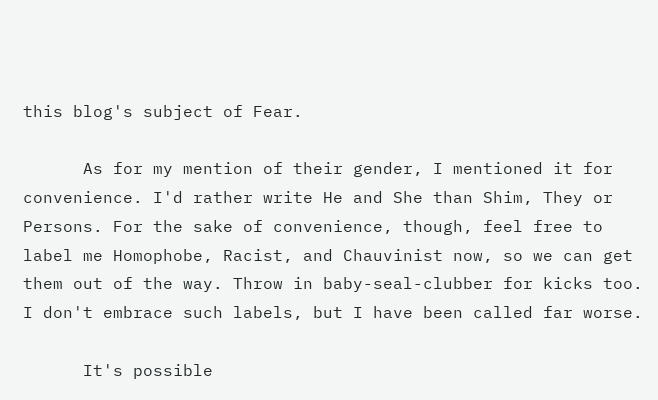this blog's subject of Fear.

      As for my mention of their gender, I mentioned it for convenience. I'd rather write He and She than Shim, They or Persons. For the sake of convenience, though, feel free to label me Homophobe, Racist, and Chauvinist now, so we can get them out of the way. Throw in baby-seal-clubber for kicks too. I don't embrace such labels, but I have been called far worse.

      It's possible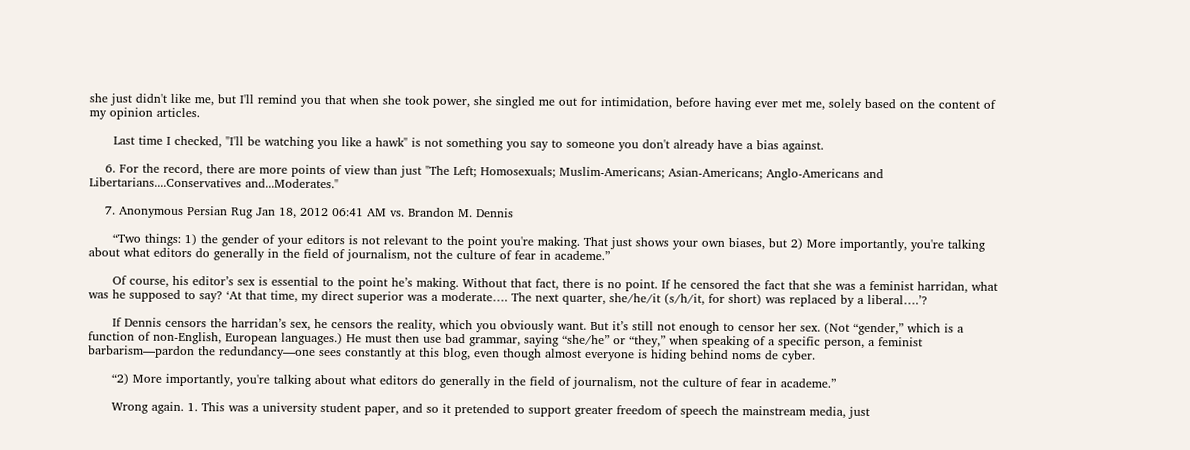she just didn't like me, but I'll remind you that when she took power, she singled me out for intimidation, before having ever met me, solely based on the content of my opinion articles.

      Last time I checked, "I'll be watching you like a hawk" is not something you say to someone you don't already have a bias against.

    6. For the record, there are more points of view than just "The Left; Homosexuals; Muslim-Americans; Asian-Americans; Anglo-Americans and Libertarians....Conservatives and...Moderates."

    7. Anonymous Persian Rug Jan 18, 2012 06:41 AM vs. Brandon M. Dennis

      “Two things: 1) the gender of your editors is not relevant to the point you're making. That just shows your own biases, but 2) More importantly, you're talking about what editors do generally in the field of journalism, not the culture of fear in academe.”

      Of course, his editor’s sex is essential to the point he’s making. Without that fact, there is no point. If he censored the fact that she was a feminist harridan, what was he supposed to say? ‘At that time, my direct superior was a moderate…. The next quarter, she/he/it (s/h/it, for short) was replaced by a liberal….’?

      If Dennis censors the harridan’s sex, he censors the reality, which you obviously want. But it’s still not enough to censor her sex. (Not “gender,” which is a function of non-English, European languages.) He must then use bad grammar, saying “she/he” or “they,” when speaking of a specific person, a feminist barbarism—pardon the redundancy—one sees constantly at this blog, even though almost everyone is hiding behind noms de cyber.

      “2) More importantly, you're talking about what editors do generally in the field of journalism, not the culture of fear in academe.”

      Wrong again. 1. This was a university student paper, and so it pretended to support greater freedom of speech the mainstream media, just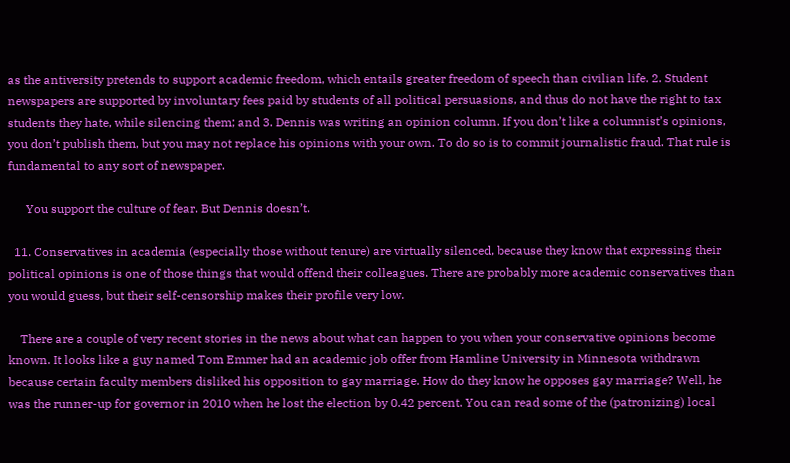as the antiversity pretends to support academic freedom, which entails greater freedom of speech than civilian life. 2. Student newspapers are supported by involuntary fees paid by students of all political persuasions, and thus do not have the right to tax students they hate, while silencing them; and 3. Dennis was writing an opinion column. If you don’t like a columnist’s opinions, you don’t publish them, but you may not replace his opinions with your own. To do so is to commit journalistic fraud. That rule is fundamental to any sort of newspaper.

      You support the culture of fear. But Dennis doesn’t.

  11. Conservatives in academia (especially those without tenure) are virtually silenced, because they know that expressing their political opinions is one of those things that would offend their colleagues. There are probably more academic conservatives than you would guess, but their self-censorship makes their profile very low.

    There are a couple of very recent stories in the news about what can happen to you when your conservative opinions become known. It looks like a guy named Tom Emmer had an academic job offer from Hamline University in Minnesota withdrawn because certain faculty members disliked his opposition to gay marriage. How do they know he opposes gay marriage? Well, he was the runner-up for governor in 2010 when he lost the election by 0.42 percent. You can read some of the (patronizing) local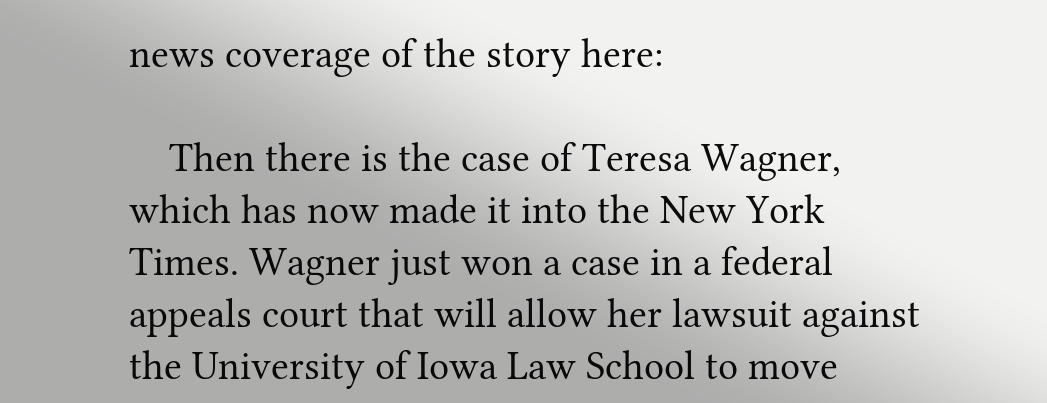news coverage of the story here:

    Then there is the case of Teresa Wagner, which has now made it into the New York Times. Wagner just won a case in a federal appeals court that will allow her lawsuit against the University of Iowa Law School to move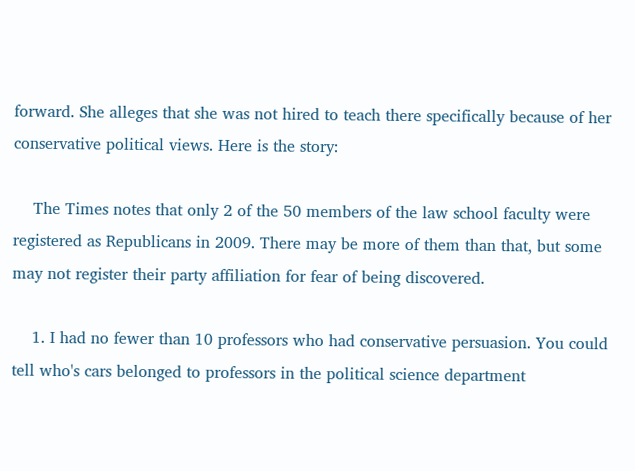forward. She alleges that she was not hired to teach there specifically because of her conservative political views. Here is the story:

    The Times notes that only 2 of the 50 members of the law school faculty were registered as Republicans in 2009. There may be more of them than that, but some may not register their party affiliation for fear of being discovered.

    1. I had no fewer than 10 professors who had conservative persuasion. You could tell who's cars belonged to professors in the political science department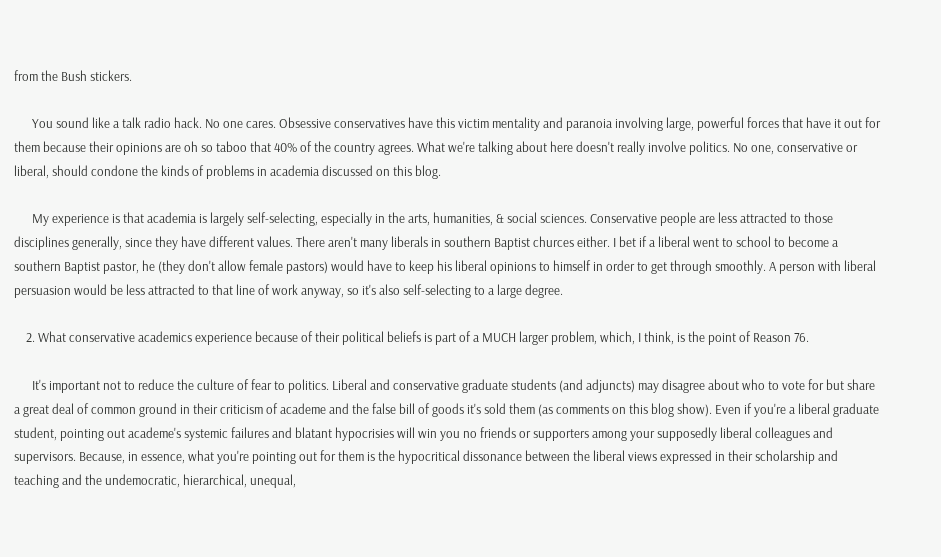from the Bush stickers.

      You sound like a talk radio hack. No one cares. Obsessive conservatives have this victim mentality and paranoia involving large, powerful forces that have it out for them because their opinions are oh so taboo that 40% of the country agrees. What we're talking about here doesn't really involve politics. No one, conservative or liberal, should condone the kinds of problems in academia discussed on this blog.

      My experience is that academia is largely self-selecting, especially in the arts, humanities, & social sciences. Conservative people are less attracted to those disciplines generally, since they have different values. There aren't many liberals in southern Baptist churces either. I bet if a liberal went to school to become a southern Baptist pastor, he (they don't allow female pastors) would have to keep his liberal opinions to himself in order to get through smoothly. A person with liberal persuasion would be less attracted to that line of work anyway, so it's also self-selecting to a large degree.

    2. What conservative academics experience because of their political beliefs is part of a MUCH larger problem, which, I think, is the point of Reason 76.

      It's important not to reduce the culture of fear to politics. Liberal and conservative graduate students (and adjuncts) may disagree about who to vote for but share a great deal of common ground in their criticism of academe and the false bill of goods it's sold them (as comments on this blog show). Even if you're a liberal graduate student, pointing out academe's systemic failures and blatant hypocrisies will win you no friends or supporters among your supposedly liberal colleagues and supervisors. Because, in essence, what you're pointing out for them is the hypocritical dissonance between the liberal views expressed in their scholarship and teaching and the undemocratic, hierarchical, unequal,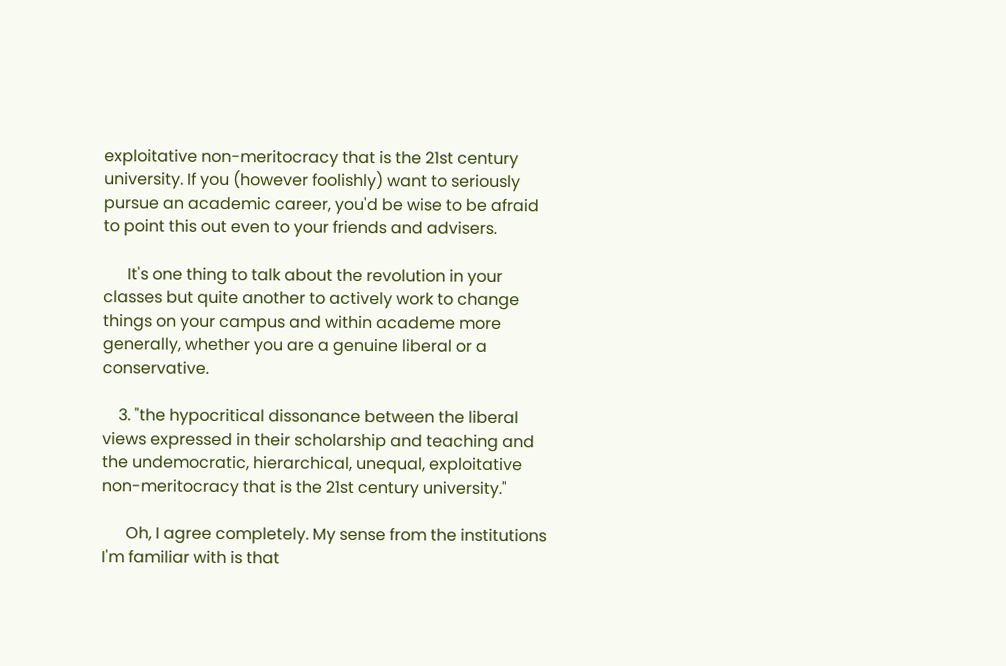exploitative non-meritocracy that is the 21st century university. If you (however foolishly) want to seriously pursue an academic career, you'd be wise to be afraid to point this out even to your friends and advisers.

      It's one thing to talk about the revolution in your classes but quite another to actively work to change things on your campus and within academe more generally, whether you are a genuine liberal or a conservative.

    3. "the hypocritical dissonance between the liberal views expressed in their scholarship and teaching and the undemocratic, hierarchical, unequal, exploitative non-meritocracy that is the 21st century university."

      Oh, I agree completely. My sense from the institutions I'm familiar with is that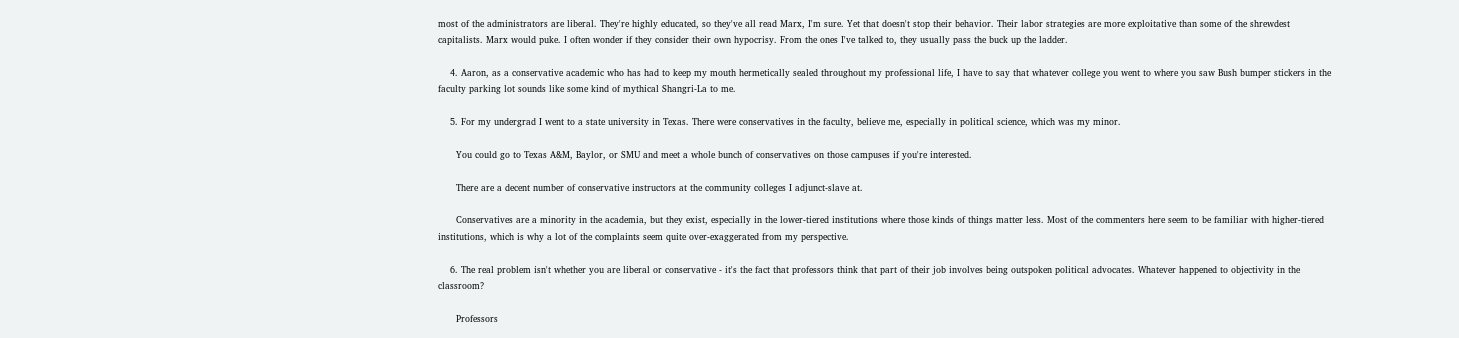most of the administrators are liberal. They're highly educated, so they've all read Marx, I'm sure. Yet that doesn't stop their behavior. Their labor strategies are more exploitative than some of the shrewdest capitalists. Marx would puke. I often wonder if they consider their own hypocrisy. From the ones I've talked to, they usually pass the buck up the ladder.

    4. Aaron, as a conservative academic who has had to keep my mouth hermetically sealed throughout my professional life, I have to say that whatever college you went to where you saw Bush bumper stickers in the faculty parking lot sounds like some kind of mythical Shangri-La to me.

    5. For my undergrad I went to a state university in Texas. There were conservatives in the faculty, believe me, especially in political science, which was my minor.

      You could go to Texas A&M, Baylor, or SMU and meet a whole bunch of conservatives on those campuses if you're interested.

      There are a decent number of conservative instructors at the community colleges I adjunct-slave at.

      Conservatives are a minority in the academia, but they exist, especially in the lower-tiered institutions where those kinds of things matter less. Most of the commenters here seem to be familiar with higher-tiered institutions, which is why a lot of the complaints seem quite over-exaggerated from my perspective.

    6. The real problem isn't whether you are liberal or conservative - it's the fact that professors think that part of their job involves being outspoken political advocates. Whatever happened to objectivity in the classroom?

      Professors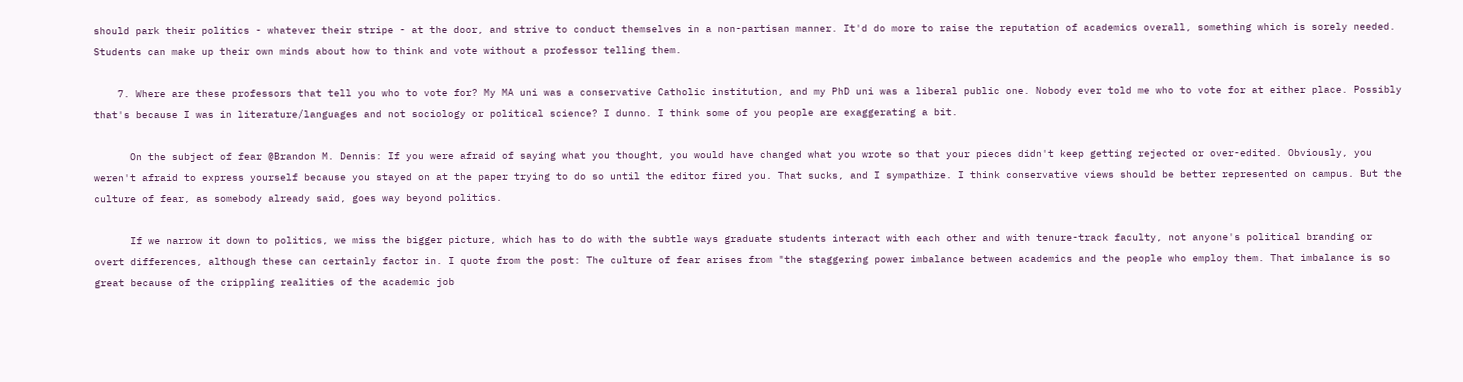should park their politics - whatever their stripe - at the door, and strive to conduct themselves in a non-partisan manner. It'd do more to raise the reputation of academics overall, something which is sorely needed. Students can make up their own minds about how to think and vote without a professor telling them.

    7. Where are these professors that tell you who to vote for? My MA uni was a conservative Catholic institution, and my PhD uni was a liberal public one. Nobody ever told me who to vote for at either place. Possibly that's because I was in literature/languages and not sociology or political science? I dunno. I think some of you people are exaggerating a bit.

      On the subject of fear @Brandon M. Dennis: If you were afraid of saying what you thought, you would have changed what you wrote so that your pieces didn't keep getting rejected or over-edited. Obviously, you weren't afraid to express yourself because you stayed on at the paper trying to do so until the editor fired you. That sucks, and I sympathize. I think conservative views should be better represented on campus. But the culture of fear, as somebody already said, goes way beyond politics.

      If we narrow it down to politics, we miss the bigger picture, which has to do with the subtle ways graduate students interact with each other and with tenure-track faculty, not anyone's political branding or overt differences, although these can certainly factor in. I quote from the post: The culture of fear arises from "the staggering power imbalance between academics and the people who employ them. That imbalance is so great because of the crippling realities of the academic job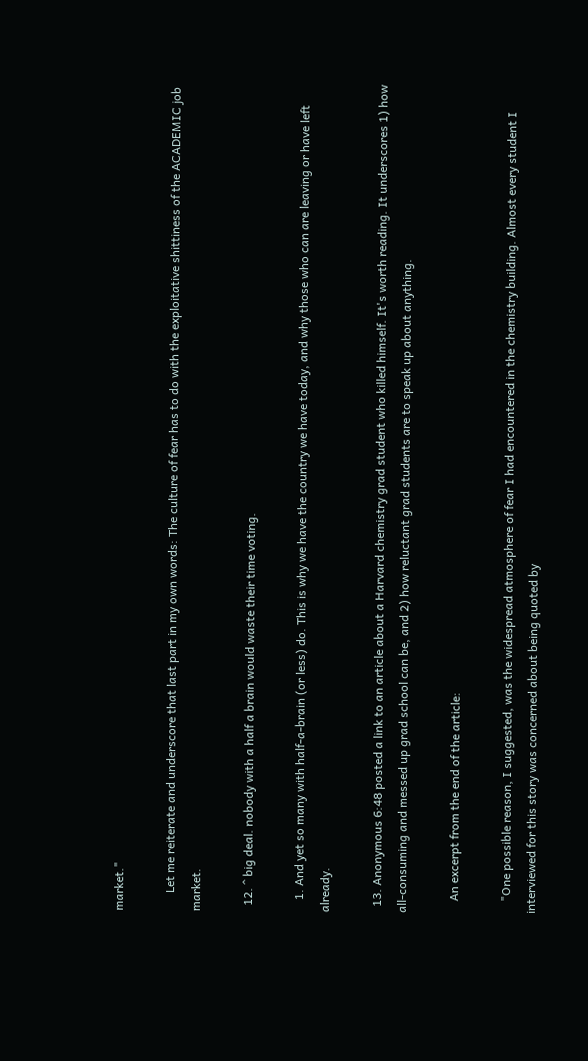market."

      Let me reiterate and underscore that last part in my own words: The culture of fear has to do with the exploitative shittiness of the ACADEMIC job market.

  12. ^ big deal. nobody with a half a brain would waste their time voting.

    1. And yet so many with half-a-brain (or less) do. This is why we have the country we have today, and why those who can are leaving or have left already.

  13. Anonymous 6:48 posted a link to an article about a Harvard chemistry grad student who killed himself. It's worth reading. It underscores 1) how all-consuming and messed up grad school can be, and 2) how reluctant grad students are to speak up about anything.

    An excerpt from the end of the article:

    "One possible reason, I suggested, was the widespread atmosphere of fear I had encountered in the chemistry building. Almost every student I interviewed for this story was concerned about being quoted by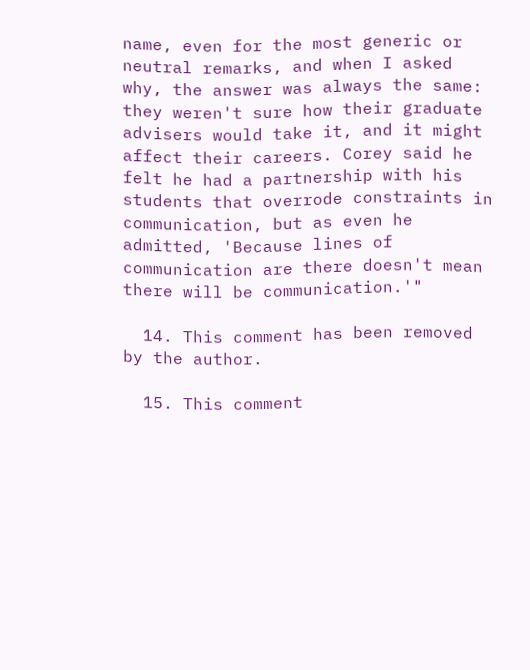name, even for the most generic or neutral remarks, and when I asked why, the answer was always the same: they weren't sure how their graduate advisers would take it, and it might affect their careers. Corey said he felt he had a partnership with his students that overrode constraints in communication, but as even he admitted, 'Because lines of communication are there doesn't mean there will be communication.'"

  14. This comment has been removed by the author.

  15. This comment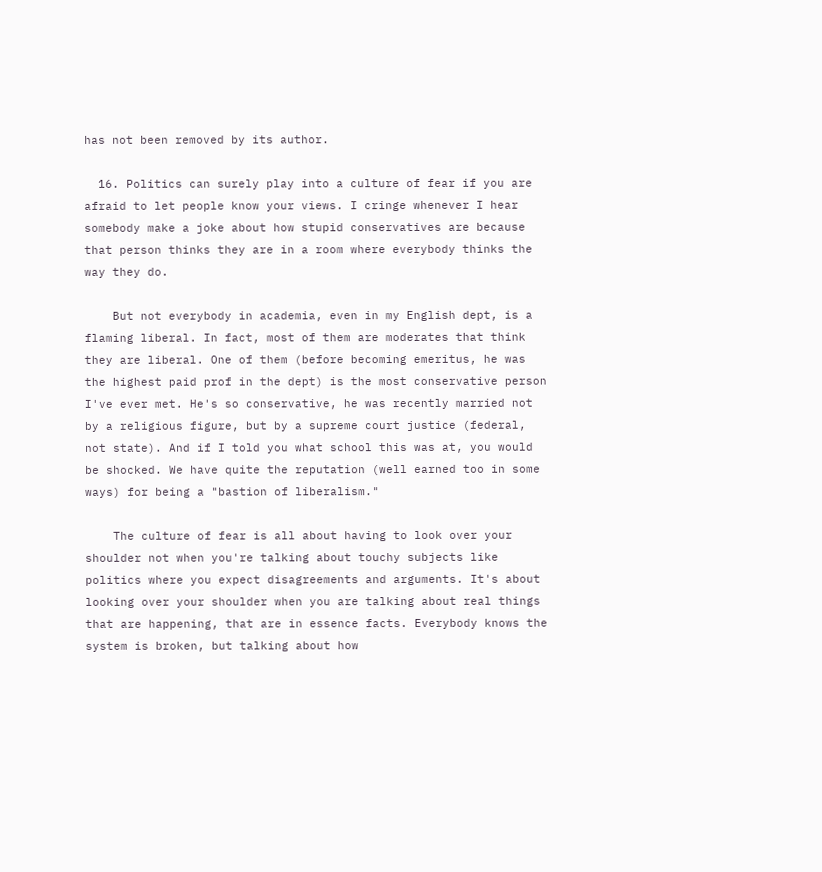has not been removed by its author.

  16. Politics can surely play into a culture of fear if you are afraid to let people know your views. I cringe whenever I hear somebody make a joke about how stupid conservatives are because that person thinks they are in a room where everybody thinks the way they do.

    But not everybody in academia, even in my English dept, is a flaming liberal. In fact, most of them are moderates that think they are liberal. One of them (before becoming emeritus, he was the highest paid prof in the dept) is the most conservative person I've ever met. He's so conservative, he was recently married not by a religious figure, but by a supreme court justice (federal, not state). And if I told you what school this was at, you would be shocked. We have quite the reputation (well earned too in some ways) for being a "bastion of liberalism."

    The culture of fear is all about having to look over your shoulder not when you're talking about touchy subjects like politics where you expect disagreements and arguments. It's about looking over your shoulder when you are talking about real things that are happening, that are in essence facts. Everybody knows the system is broken, but talking about how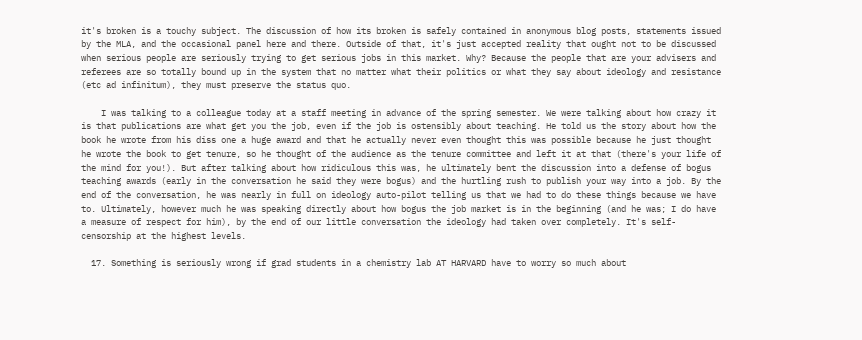it's broken is a touchy subject. The discussion of how its broken is safely contained in anonymous blog posts, statements issued by the MLA, and the occasional panel here and there. Outside of that, it's just accepted reality that ought not to be discussed when serious people are seriously trying to get serious jobs in this market. Why? Because the people that are your advisers and referees are so totally bound up in the system that no matter what their politics or what they say about ideology and resistance (etc ad infinitum), they must preserve the status quo.

    I was talking to a colleague today at a staff meeting in advance of the spring semester. We were talking about how crazy it is that publications are what get you the job, even if the job is ostensibly about teaching. He told us the story about how the book he wrote from his diss one a huge award and that he actually never even thought this was possible because he just thought he wrote the book to get tenure, so he thought of the audience as the tenure committee and left it at that (there's your life of the mind for you!). But after talking about how ridiculous this was, he ultimately bent the discussion into a defense of bogus teaching awards (early in the conversation he said they were bogus) and the hurtling rush to publish your way into a job. By the end of the conversation, he was nearly in full on ideology auto-pilot telling us that we had to do these things because we have to. Ultimately, however much he was speaking directly about how bogus the job market is in the beginning (and he was; I do have a measure of respect for him), by the end of our little conversation the ideology had taken over completely. It's self-censorship at the highest levels.

  17. Something is seriously wrong if grad students in a chemistry lab AT HARVARD have to worry so much about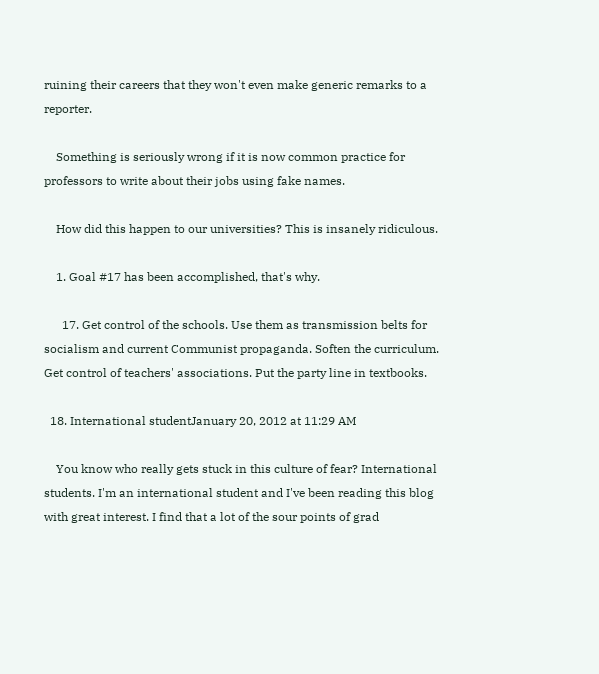ruining their careers that they won't even make generic remarks to a reporter.

    Something is seriously wrong if it is now common practice for professors to write about their jobs using fake names.

    How did this happen to our universities? This is insanely ridiculous.

    1. Goal #17 has been accomplished, that's why.

      17. Get control of the schools. Use them as transmission belts for socialism and current Communist propaganda. Soften the curriculum. Get control of teachers' associations. Put the party line in textbooks.

  18. International studentJanuary 20, 2012 at 11:29 AM

    You know who really gets stuck in this culture of fear? International students. I'm an international student and I've been reading this blog with great interest. I find that a lot of the sour points of grad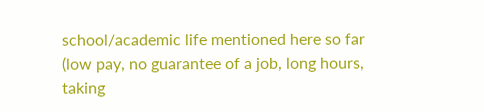school/academic life mentioned here so far (low pay, no guarantee of a job, long hours, taking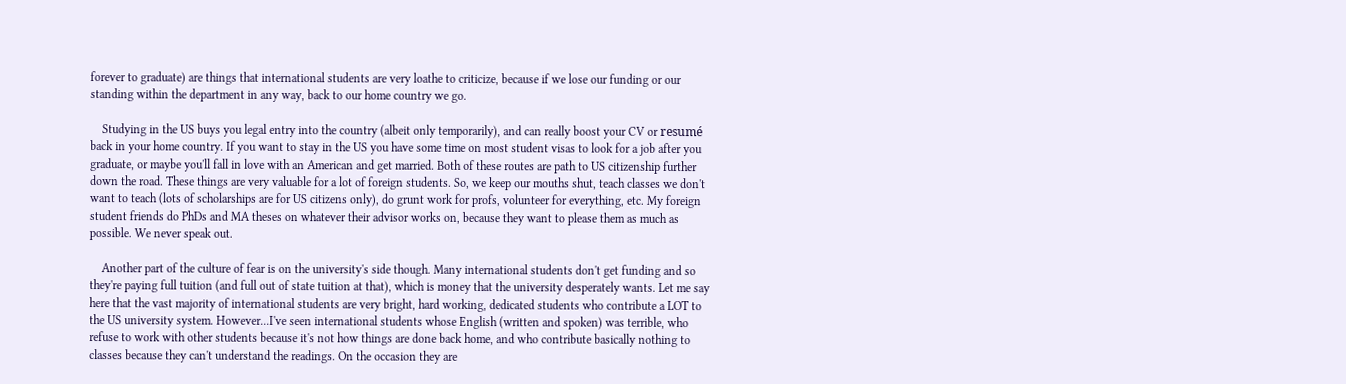forever to graduate) are things that international students are very loathe to criticize, because if we lose our funding or our standing within the department in any way, back to our home country we go.

    Studying in the US buys you legal entry into the country (albeit only temporarily), and can really boost your CV or resumé back in your home country. If you want to stay in the US you have some time on most student visas to look for a job after you graduate, or maybe you'll fall in love with an American and get married. Both of these routes are path to US citizenship further down the road. These things are very valuable for a lot of foreign students. So, we keep our mouths shut, teach classes we don't want to teach (lots of scholarships are for US citizens only), do grunt work for profs, volunteer for everything, etc. My foreign student friends do PhDs and MA theses on whatever their advisor works on, because they want to please them as much as possible. We never speak out.

    Another part of the culture of fear is on the university's side though. Many international students don't get funding and so they're paying full tuition (and full out of state tuition at that), which is money that the university desperately wants. Let me say here that the vast majority of international students are very bright, hard working, dedicated students who contribute a LOT to the US university system. However...I've seen international students whose English (written and spoken) was terrible, who refuse to work with other students because it's not how things are done back home, and who contribute basically nothing to classes because they can't understand the readings. On the occasion they are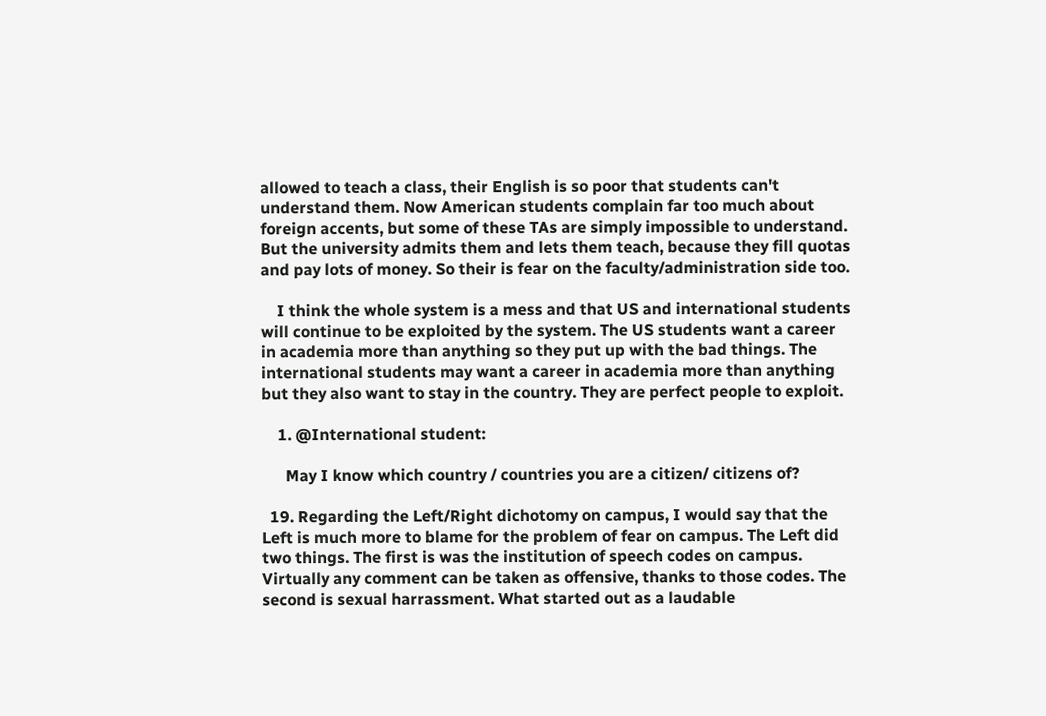allowed to teach a class, their English is so poor that students can't understand them. Now American students complain far too much about foreign accents, but some of these TAs are simply impossible to understand. But the university admits them and lets them teach, because they fill quotas and pay lots of money. So their is fear on the faculty/administration side too.

    I think the whole system is a mess and that US and international students will continue to be exploited by the system. The US students want a career in academia more than anything so they put up with the bad things. The international students may want a career in academia more than anything but they also want to stay in the country. They are perfect people to exploit.

    1. @International student:

      May I know which country / countries you are a citizen/ citizens of?

  19. Regarding the Left/Right dichotomy on campus, I would say that the Left is much more to blame for the problem of fear on campus. The Left did two things. The first is was the institution of speech codes on campus. Virtually any comment can be taken as offensive, thanks to those codes. The second is sexual harrassment. What started out as a laudable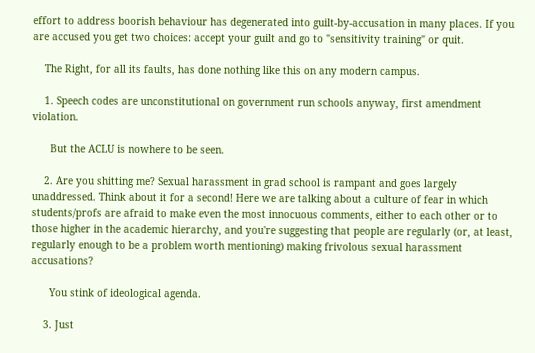effort to address boorish behaviour has degenerated into guilt-by-accusation in many places. If you are accused you get two choices: accept your guilt and go to "sensitivity training" or quit.

    The Right, for all its faults, has done nothing like this on any modern campus.

    1. Speech codes are unconstitutional on government run schools anyway, first amendment violation.

      But the ACLU is nowhere to be seen.

    2. Are you shitting me? Sexual harassment in grad school is rampant and goes largely unaddressed. Think about it for a second! Here we are talking about a culture of fear in which students/profs are afraid to make even the most innocuous comments, either to each other or to those higher in the academic hierarchy, and you're suggesting that people are regularly (or, at least, regularly enough to be a problem worth mentioning) making frivolous sexual harassment accusations?

      You stink of ideological agenda.

    3. Just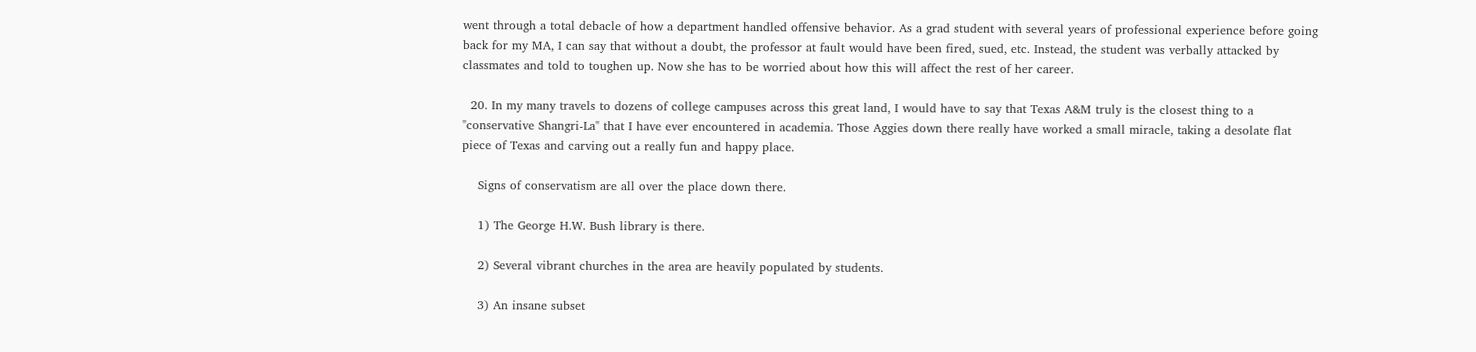went through a total debacle of how a department handled offensive behavior. As a grad student with several years of professional experience before going back for my MA, I can say that without a doubt, the professor at fault would have been fired, sued, etc. Instead, the student was verbally attacked by classmates and told to toughen up. Now she has to be worried about how this will affect the rest of her career.

  20. In my many travels to dozens of college campuses across this great land, I would have to say that Texas A&M truly is the closest thing to a "conservative Shangri-La" that I have ever encountered in academia. Those Aggies down there really have worked a small miracle, taking a desolate flat piece of Texas and carving out a really fun and happy place.

    Signs of conservatism are all over the place down there.

    1) The George H.W. Bush library is there.

    2) Several vibrant churches in the area are heavily populated by students.

    3) An insane subset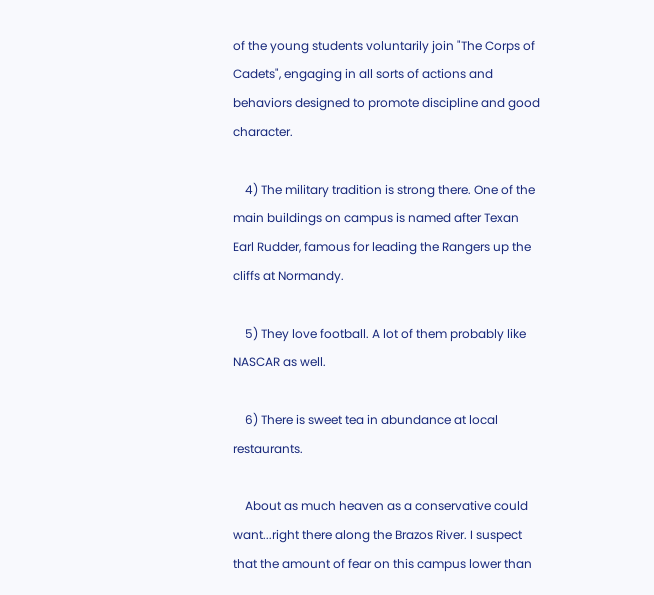of the young students voluntarily join "The Corps of Cadets", engaging in all sorts of actions and behaviors designed to promote discipline and good character.

    4) The military tradition is strong there. One of the main buildings on campus is named after Texan Earl Rudder, famous for leading the Rangers up the cliffs at Normandy.

    5) They love football. A lot of them probably like NASCAR as well.

    6) There is sweet tea in abundance at local restaurants.

    About as much heaven as a conservative could want...right there along the Brazos River. I suspect that the amount of fear on this campus lower than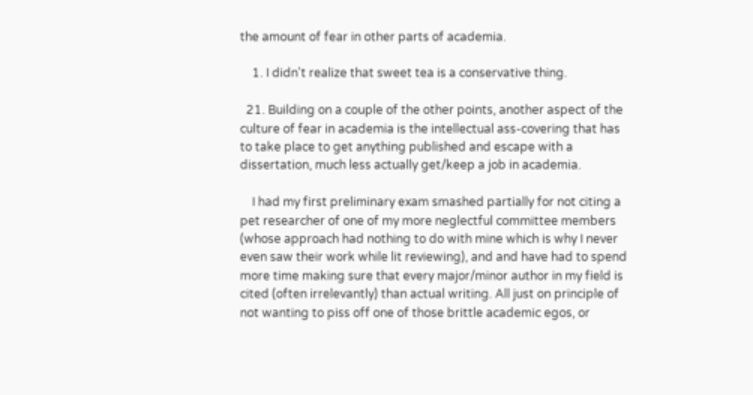the amount of fear in other parts of academia.

    1. I didn't realize that sweet tea is a conservative thing.

  21. Building on a couple of the other points, another aspect of the culture of fear in academia is the intellectual ass-covering that has to take place to get anything published and escape with a dissertation, much less actually get/keep a job in academia.

    I had my first preliminary exam smashed partially for not citing a pet researcher of one of my more neglectful committee members (whose approach had nothing to do with mine which is why I never even saw their work while lit reviewing), and and have had to spend more time making sure that every major/minor author in my field is cited (often irrelevantly) than actual writing. All just on principle of not wanting to piss off one of those brittle academic egos, or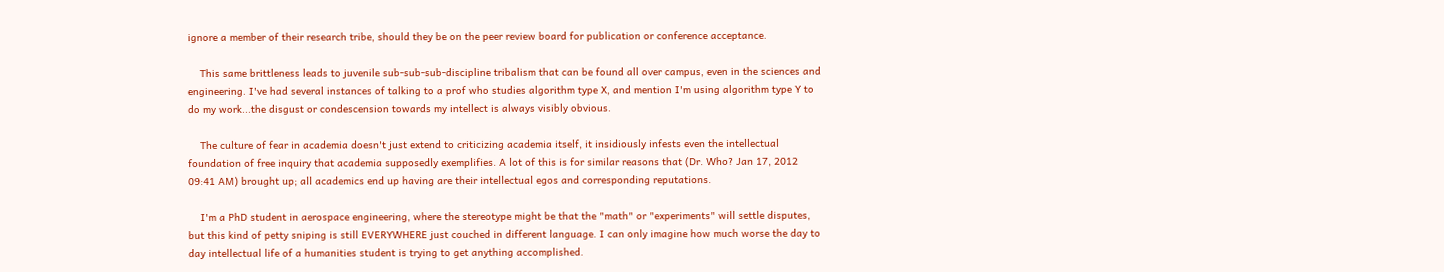ignore a member of their research tribe, should they be on the peer review board for publication or conference acceptance.

    This same brittleness leads to juvenile sub-sub-sub-discipline tribalism that can be found all over campus, even in the sciences and engineering. I've had several instances of talking to a prof who studies algorithm type X, and mention I'm using algorithm type Y to do my work...the disgust or condescension towards my intellect is always visibly obvious.

    The culture of fear in academia doesn't just extend to criticizing academia itself, it insidiously infests even the intellectual foundation of free inquiry that academia supposedly exemplifies. A lot of this is for similar reasons that (Dr. Who? Jan 17, 2012 09:41 AM) brought up; all academics end up having are their intellectual egos and corresponding reputations.

    I'm a PhD student in aerospace engineering, where the stereotype might be that the "math" or "experiments" will settle disputes, but this kind of petty sniping is still EVERYWHERE just couched in different language. I can only imagine how much worse the day to day intellectual life of a humanities student is trying to get anything accomplished.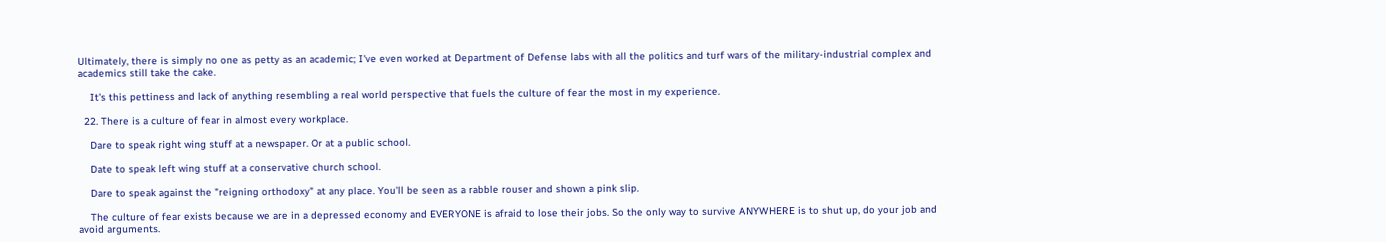Ultimately, there is simply no one as petty as an academic; I've even worked at Department of Defense labs with all the politics and turf wars of the military-industrial complex and academics still take the cake.

    It's this pettiness and lack of anything resembling a real world perspective that fuels the culture of fear the most in my experience.

  22. There is a culture of fear in almost every workplace.

    Dare to speak right wing stuff at a newspaper. Or at a public school.

    Date to speak left wing stuff at a conservative church school.

    Dare to speak against the "reigning orthodoxy" at any place. You'll be seen as a rabble rouser and shown a pink slip.

    The culture of fear exists because we are in a depressed economy and EVERYONE is afraid to lose their jobs. So the only way to survive ANYWHERE is to shut up, do your job and avoid arguments.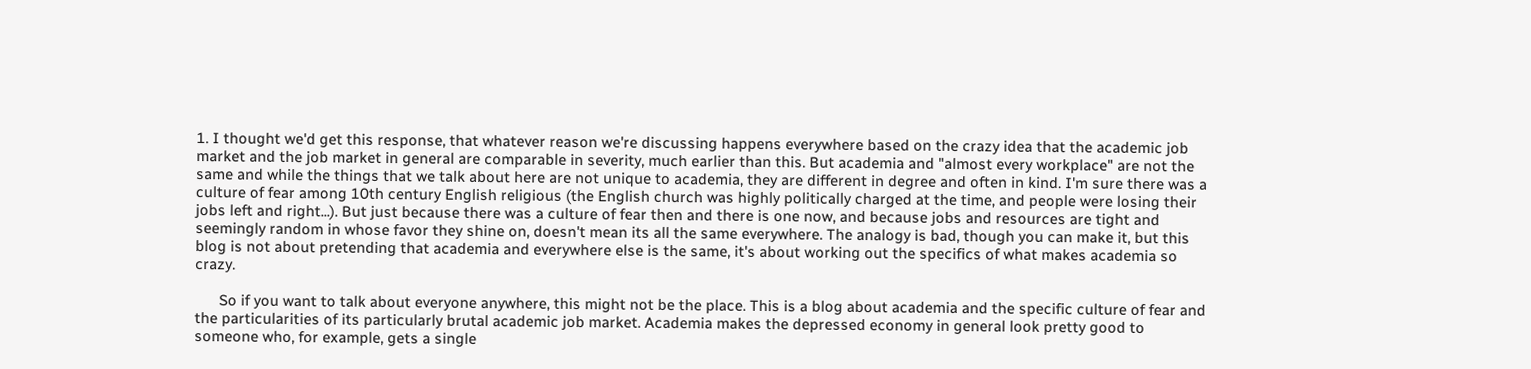1. I thought we'd get this response, that whatever reason we're discussing happens everywhere based on the crazy idea that the academic job market and the job market in general are comparable in severity, much earlier than this. But academia and "almost every workplace" are not the same and while the things that we talk about here are not unique to academia, they are different in degree and often in kind. I'm sure there was a culture of fear among 10th century English religious (the English church was highly politically charged at the time, and people were losing their jobs left and right...). But just because there was a culture of fear then and there is one now, and because jobs and resources are tight and seemingly random in whose favor they shine on, doesn't mean its all the same everywhere. The analogy is bad, though you can make it, but this blog is not about pretending that academia and everywhere else is the same, it's about working out the specifics of what makes academia so crazy.

      So if you want to talk about everyone anywhere, this might not be the place. This is a blog about academia and the specific culture of fear and the particularities of its particularly brutal academic job market. Academia makes the depressed economy in general look pretty good to someone who, for example, gets a single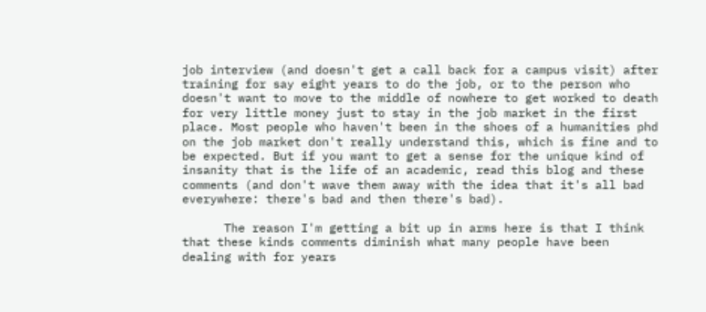job interview (and doesn't get a call back for a campus visit) after training for say eight years to do the job, or to the person who doesn't want to move to the middle of nowhere to get worked to death for very little money just to stay in the job market in the first place. Most people who haven't been in the shoes of a humanities phd on the job market don't really understand this, which is fine and to be expected. But if you want to get a sense for the unique kind of insanity that is the life of an academic, read this blog and these comments (and don't wave them away with the idea that it's all bad everywhere: there's bad and then there's bad).

      The reason I'm getting a bit up in arms here is that I think that these kinds comments diminish what many people have been dealing with for years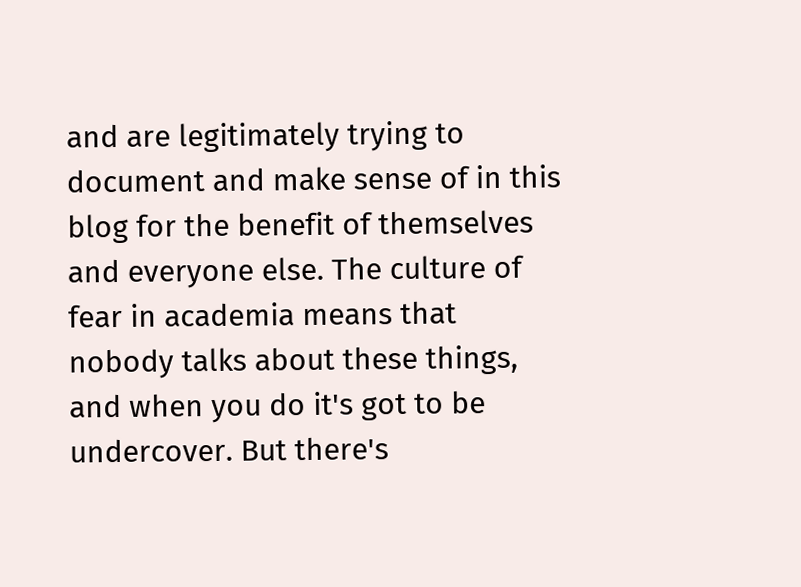and are legitimately trying to document and make sense of in this blog for the benefit of themselves and everyone else. The culture of fear in academia means that nobody talks about these things, and when you do it's got to be undercover. But there's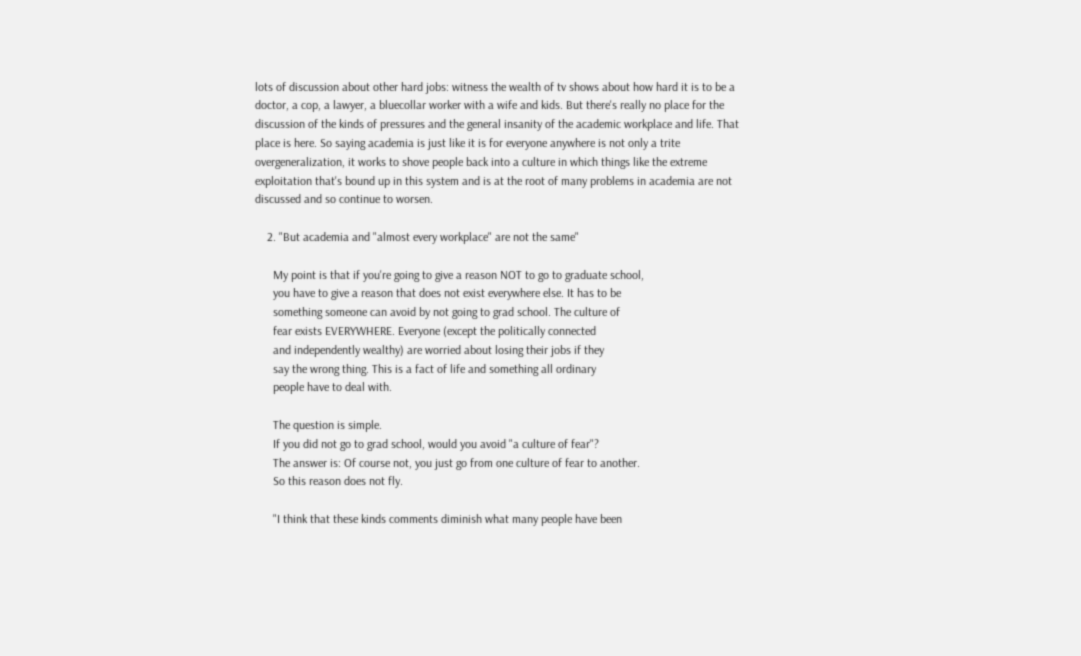lots of discussion about other hard jobs: witness the wealth of tv shows about how hard it is to be a doctor, a cop, a lawyer, a bluecollar worker with a wife and kids. But there's really no place for the discussion of the kinds of pressures and the general insanity of the academic workplace and life. That place is here. So saying academia is just like it is for everyone anywhere is not only a trite overgeneralization, it works to shove people back into a culture in which things like the extreme exploitation that's bound up in this system and is at the root of many problems in academia are not discussed and so continue to worsen.

    2. "But academia and "almost every workplace" are not the same"

      My point is that if you're going to give a reason NOT to go to graduate school,
      you have to give a reason that does not exist everywhere else. It has to be
      something someone can avoid by not going to grad school. The culture of
      fear exists EVERYWHERE. Everyone (except the politically connected
      and independently wealthy) are worried about losing their jobs if they
      say the wrong thing. This is a fact of life and something all ordinary
      people have to deal with.

      The question is simple.
      If you did not go to grad school, would you avoid "a culture of fear"?
      The answer is: Of course not, you just go from one culture of fear to another.
      So this reason does not fly.

      "I think that these kinds comments diminish what many people have been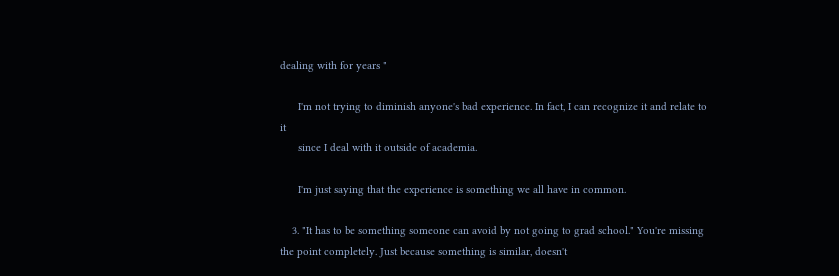dealing with for years "

      I'm not trying to diminish anyone's bad experience. In fact, I can recognize it and relate to it
      since I deal with it outside of academia.

      I'm just saying that the experience is something we all have in common.

    3. "It has to be something someone can avoid by not going to grad school." You're missing the point completely. Just because something is similar, doesn't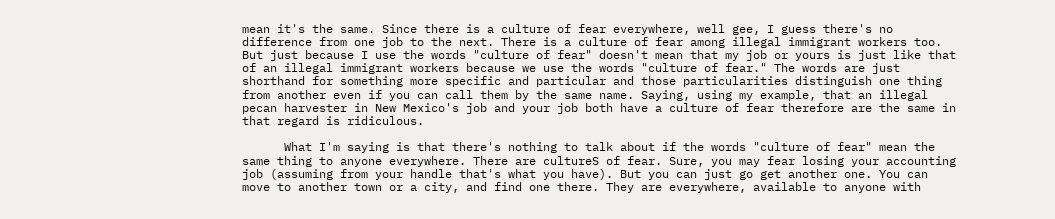mean it's the same. Since there is a culture of fear everywhere, well gee, I guess there's no difference from one job to the next. There is a culture of fear among illegal immigrant workers too. But just because I use the words "culture of fear" doesn't mean that my job or yours is just like that of an illegal immigrant workers because we use the words "culture of fear." The words are just shorthand for something more specific and particular and those particularities distinguish one thing from another even if you can call them by the same name. Saying, using my example, that an illegal pecan harvester in New Mexico's job and your job both have a culture of fear therefore are the same in that regard is ridiculous.

      What I'm saying is that there's nothing to talk about if the words "culture of fear" mean the same thing to anyone everywhere. There are cultureS of fear. Sure, you may fear losing your accounting job (assuming from your handle that's what you have). But you can just go get another one. You can move to another town or a city, and find one there. They are everywhere, available to anyone with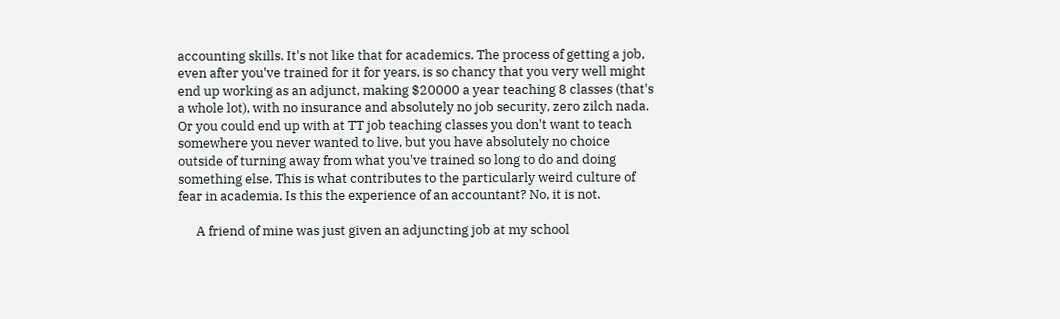accounting skills. It's not like that for academics. The process of getting a job, even after you've trained for it for years, is so chancy that you very well might end up working as an adjunct, making $20000 a year teaching 8 classes (that's a whole lot), with no insurance and absolutely no job security, zero zilch nada. Or you could end up with at TT job teaching classes you don't want to teach somewhere you never wanted to live, but you have absolutely no choice outside of turning away from what you've trained so long to do and doing something else. This is what contributes to the particularly weird culture of fear in academia. Is this the experience of an accountant? No, it is not.

      A friend of mine was just given an adjuncting job at my school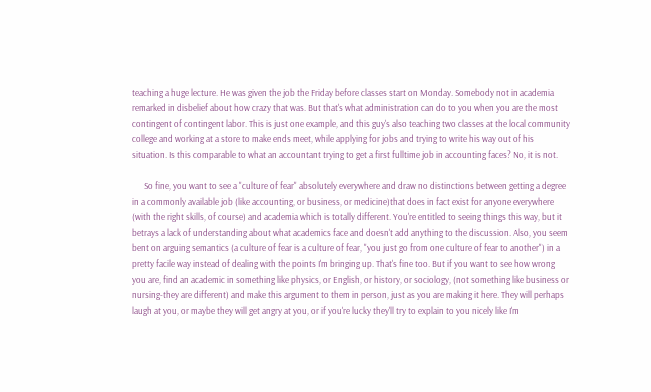teaching a huge lecture. He was given the job the Friday before classes start on Monday. Somebody not in academia remarked in disbelief about how crazy that was. But that's what administration can do to you when you are the most contingent of contingent labor. This is just one example, and this guy's also teaching two classes at the local community college and working at a store to make ends meet, while applying for jobs and trying to write his way out of his situation. Is this comparable to what an accountant trying to get a first fulltime job in accounting faces? No, it is not.

      So fine, you want to see a "culture of fear" absolutely everywhere and draw no distinctions between getting a degree in a commonly available job (like accounting, or business, or medicine)that does in fact exist for anyone everywhere (with the right skills, of course) and academia which is totally different. You're entitled to seeing things this way, but it betrays a lack of understanding about what academics face and doesn't add anything to the discussion. Also, you seem bent on arguing semantics (a culture of fear is a culture of fear, "you just go from one culture of fear to another") in a pretty facile way instead of dealing with the points I'm bringing up. That's fine too. But if you want to see how wrong you are, find an academic in something like physics, or English, or history, or sociology, (not something like business or nursing-they are different) and make this argument to them in person, just as you are making it here. They will perhaps laugh at you, or maybe they will get angry at you, or if you're lucky they'll try to explain to you nicely like I'm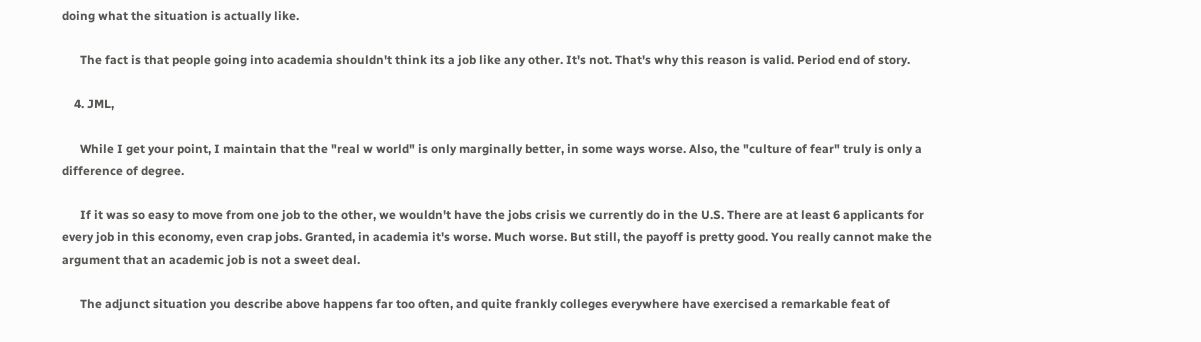doing what the situation is actually like.

      The fact is that people going into academia shouldn't think its a job like any other. It's not. That's why this reason is valid. Period end of story.

    4. JML,

      While I get your point, I maintain that the "real w world" is only marginally better, in some ways worse. Also, the "culture of fear" truly is only a difference of degree.

      If it was so easy to move from one job to the other, we wouldn't have the jobs crisis we currently do in the U.S. There are at least 6 applicants for every job in this economy, even crap jobs. Granted, in academia it's worse. Much worse. But still, the payoff is pretty good. You really cannot make the argument that an academic job is not a sweet deal.

      The adjunct situation you describe above happens far too often, and quite frankly colleges everywhere have exercised a remarkable feat of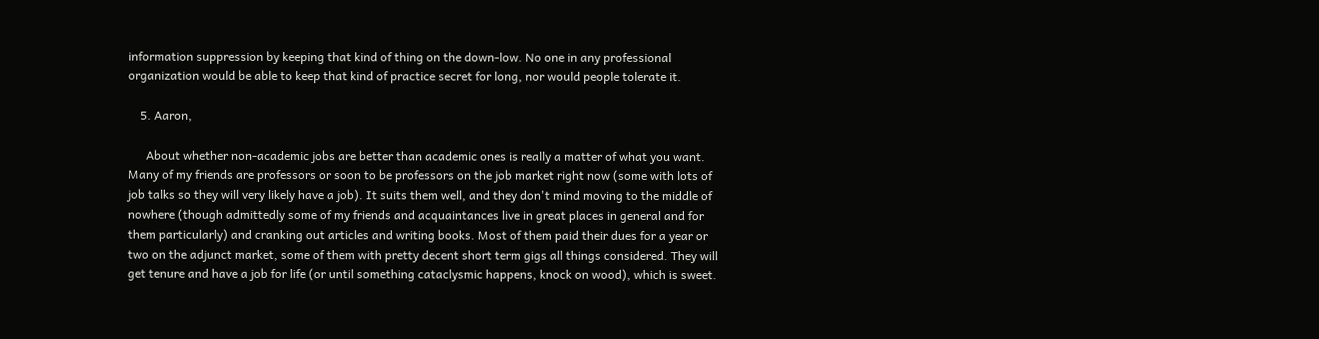information suppression by keeping that kind of thing on the down-low. No one in any professional organization would be able to keep that kind of practice secret for long, nor would people tolerate it.

    5. Aaron,

      About whether non-academic jobs are better than academic ones is really a matter of what you want. Many of my friends are professors or soon to be professors on the job market right now (some with lots of job talks so they will very likely have a job). It suits them well, and they don't mind moving to the middle of nowhere (though admittedly some of my friends and acquaintances live in great places in general and for them particularly) and cranking out articles and writing books. Most of them paid their dues for a year or two on the adjunct market, some of them with pretty decent short term gigs all things considered. They will get tenure and have a job for life (or until something cataclysmic happens, knock on wood), which is sweet.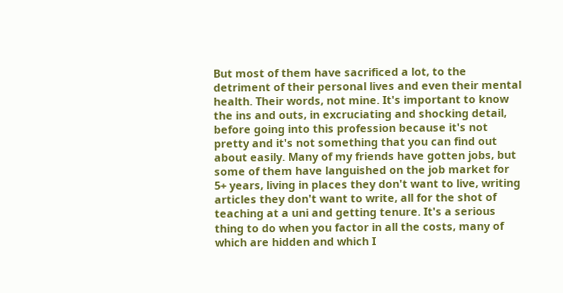But most of them have sacrificed a lot, to the detriment of their personal lives and even their mental health. Their words, not mine. It's important to know the ins and outs, in excruciating and shocking detail, before going into this profession because it's not pretty and it's not something that you can find out about easily. Many of my friends have gotten jobs, but some of them have languished on the job market for 5+ years, living in places they don't want to live, writing articles they don't want to write, all for the shot of teaching at a uni and getting tenure. It's a serious thing to do when you factor in all the costs, many of which are hidden and which I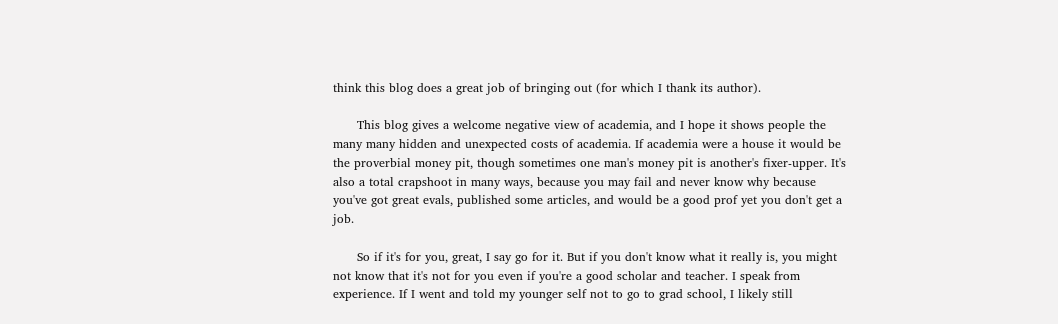think this blog does a great job of bringing out (for which I thank its author).

      This blog gives a welcome negative view of academia, and I hope it shows people the many many hidden and unexpected costs of academia. If academia were a house it would be the proverbial money pit, though sometimes one man's money pit is another's fixer-upper. It's also a total crapshoot in many ways, because you may fail and never know why because you've got great evals, published some articles, and would be a good prof yet you don't get a job.

      So if it's for you, great, I say go for it. But if you don't know what it really is, you might not know that it's not for you even if you're a good scholar and teacher. I speak from experience. If I went and told my younger self not to go to grad school, I likely still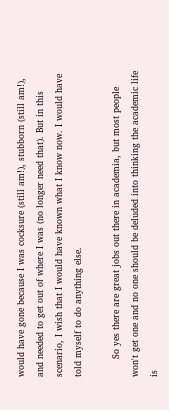would have gone because I was cocksure (still am!), stubborn (still am!), and needed to get out of where I was (no longer need that). But in this scenario, I wish that I would have known what I know now. I would have told myself to do anything else.

      So yes there are great jobs out there in academia, but most people won't get one and no one should be deluded into thinking the academic life is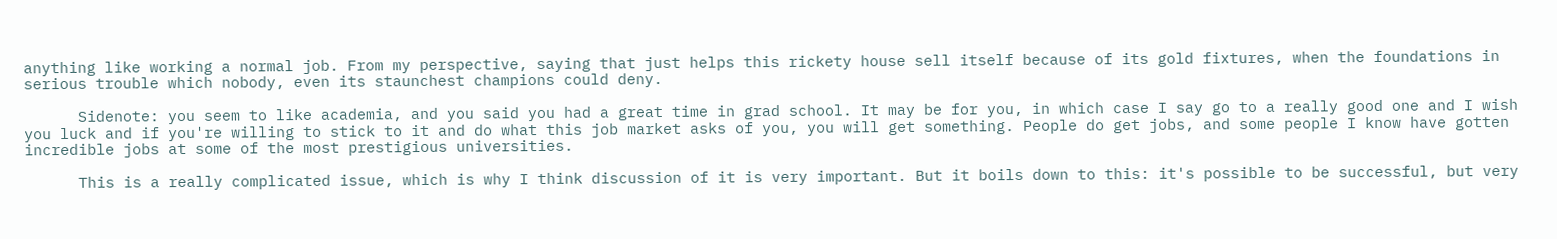anything like working a normal job. From my perspective, saying that just helps this rickety house sell itself because of its gold fixtures, when the foundations in serious trouble which nobody, even its staunchest champions could deny.

      Sidenote: you seem to like academia, and you said you had a great time in grad school. It may be for you, in which case I say go to a really good one and I wish you luck and if you're willing to stick to it and do what this job market asks of you, you will get something. People do get jobs, and some people I know have gotten incredible jobs at some of the most prestigious universities.

      This is a really complicated issue, which is why I think discussion of it is very important. But it boils down to this: it's possible to be successful, but very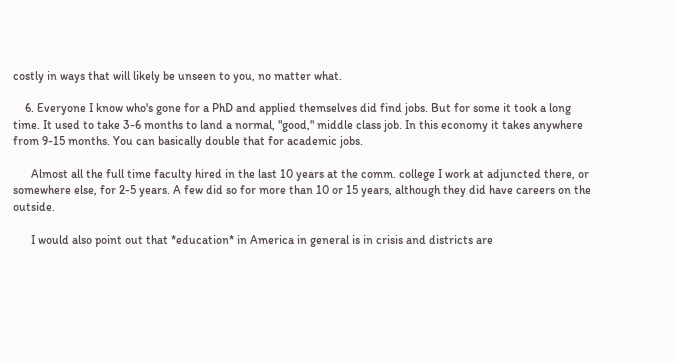costly in ways that will likely be unseen to you, no matter what.

    6. Everyone I know who's gone for a PhD and applied themselves did find jobs. But for some it took a long time. It used to take 3-6 months to land a normal, "good," middle class job. In this economy it takes anywhere from 9-15 months. You can basically double that for academic jobs.

      Almost all the full time faculty hired in the last 10 years at the comm. college I work at adjuncted there, or somewhere else, for 2-5 years. A few did so for more than 10 or 15 years, although they did have careers on the outside.

      I would also point out that *education* in America in general is in crisis and districts are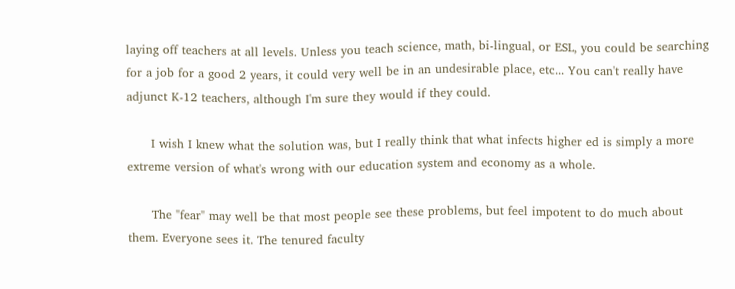laying off teachers at all levels. Unless you teach science, math, bi-lingual, or ESL, you could be searching for a job for a good 2 years, it could very well be in an undesirable place, etc... You can't really have adjunct K-12 teachers, although I'm sure they would if they could.

      I wish I knew what the solution was, but I really think that what infects higher ed is simply a more extreme version of what's wrong with our education system and economy as a whole.

      The "fear" may well be that most people see these problems, but feel impotent to do much about them. Everyone sees it. The tenured faculty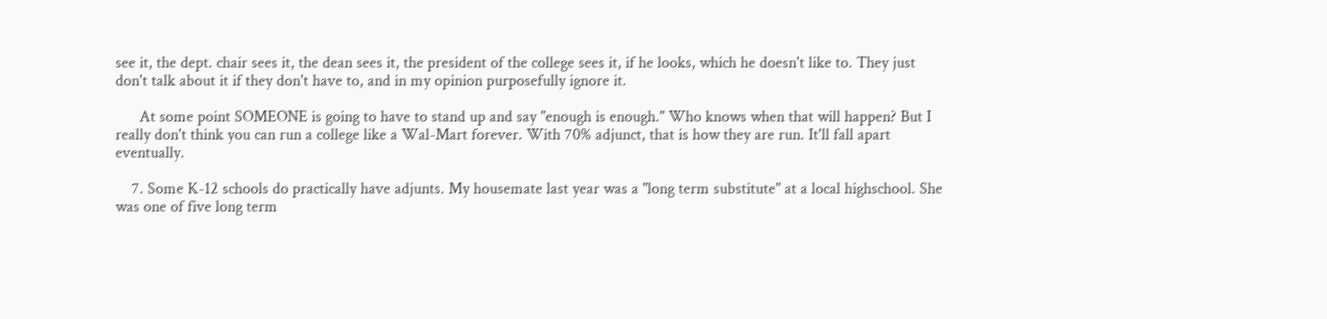see it, the dept. chair sees it, the dean sees it, the president of the college sees it, if he looks, which he doesn't like to. They just don't talk about it if they don't have to, and in my opinion purposefully ignore it.

      At some point SOMEONE is going to have to stand up and say "enough is enough." Who knows when that will happen? But I really don't think you can run a college like a Wal-Mart forever. With 70% adjunct, that is how they are run. It'll fall apart eventually.

    7. Some K-12 schools do practically have adjunts. My housemate last year was a "long term substitute" at a local highschool. She was one of five long term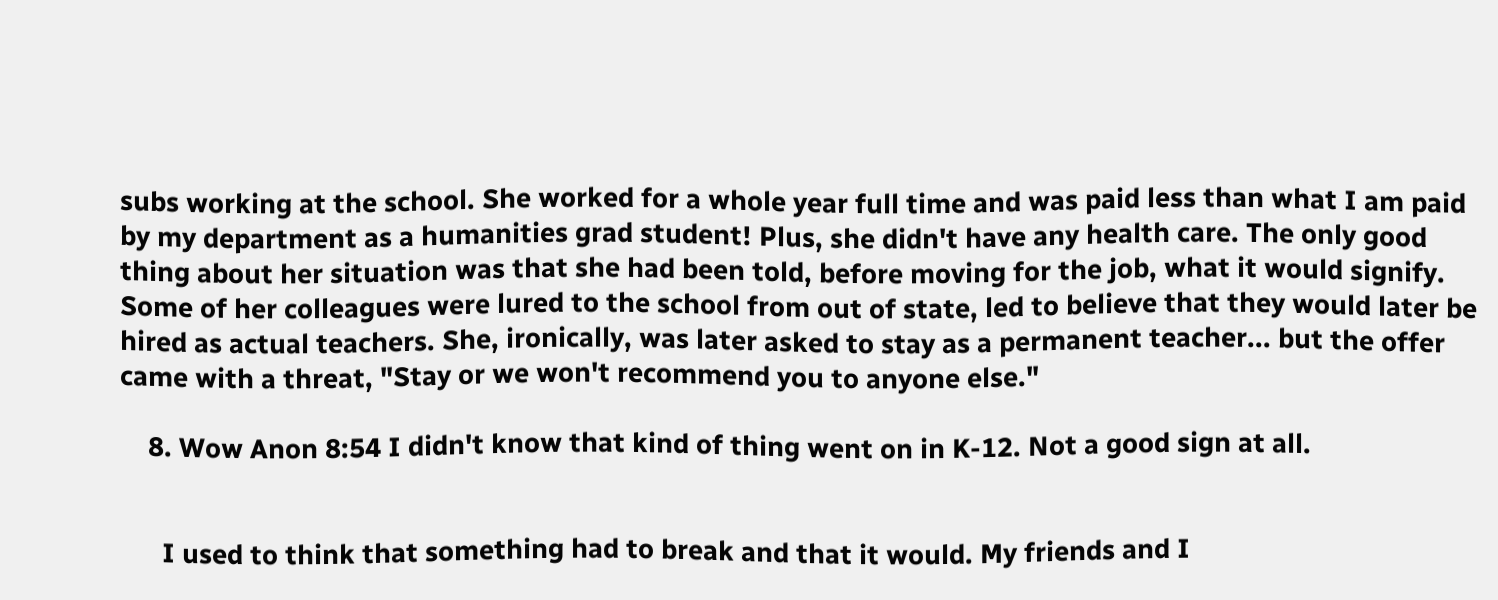subs working at the school. She worked for a whole year full time and was paid less than what I am paid by my department as a humanities grad student! Plus, she didn't have any health care. The only good thing about her situation was that she had been told, before moving for the job, what it would signify. Some of her colleagues were lured to the school from out of state, led to believe that they would later be hired as actual teachers. She, ironically, was later asked to stay as a permanent teacher... but the offer came with a threat, "Stay or we won't recommend you to anyone else."

    8. Wow Anon 8:54 I didn't know that kind of thing went on in K-12. Not a good sign at all.


      I used to think that something had to break and that it would. My friends and I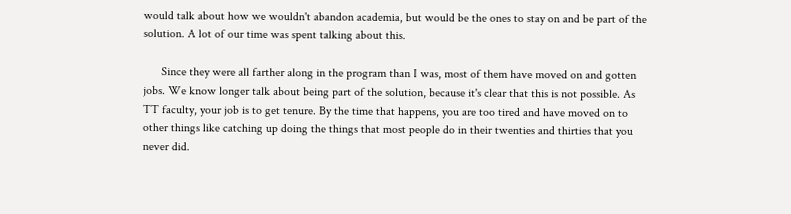would talk about how we wouldn't abandon academia, but would be the ones to stay on and be part of the solution. A lot of our time was spent talking about this.

      Since they were all farther along in the program than I was, most of them have moved on and gotten jobs. We know longer talk about being part of the solution, because it's clear that this is not possible. As TT faculty, your job is to get tenure. By the time that happens, you are too tired and have moved on to other things like catching up doing the things that most people do in their twenties and thirties that you never did.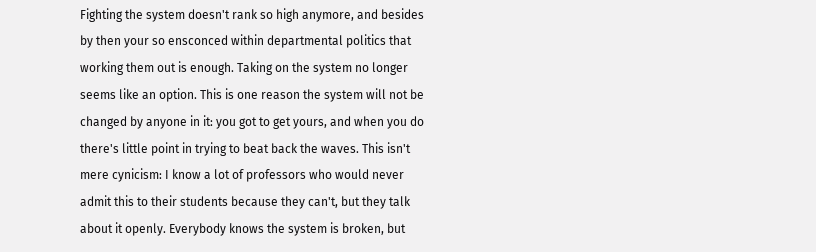Fighting the system doesn't rank so high anymore, and besides by then your so ensconced within departmental politics that working them out is enough. Taking on the system no longer seems like an option. This is one reason the system will not be changed by anyone in it: you got to get yours, and when you do there's little point in trying to beat back the waves. This isn't mere cynicism: I know a lot of professors who would never admit this to their students because they can't, but they talk about it openly. Everybody knows the system is broken, but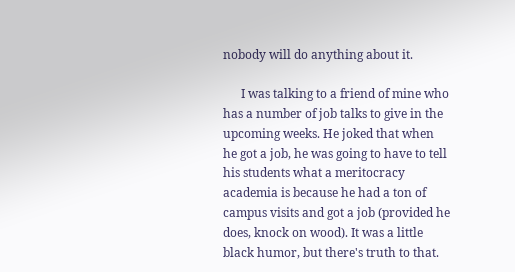nobody will do anything about it.

      I was talking to a friend of mine who has a number of job talks to give in the upcoming weeks. He joked that when he got a job, he was going to have to tell his students what a meritocracy academia is because he had a ton of campus visits and got a job (provided he does, knock on wood). It was a little black humor, but there's truth to that.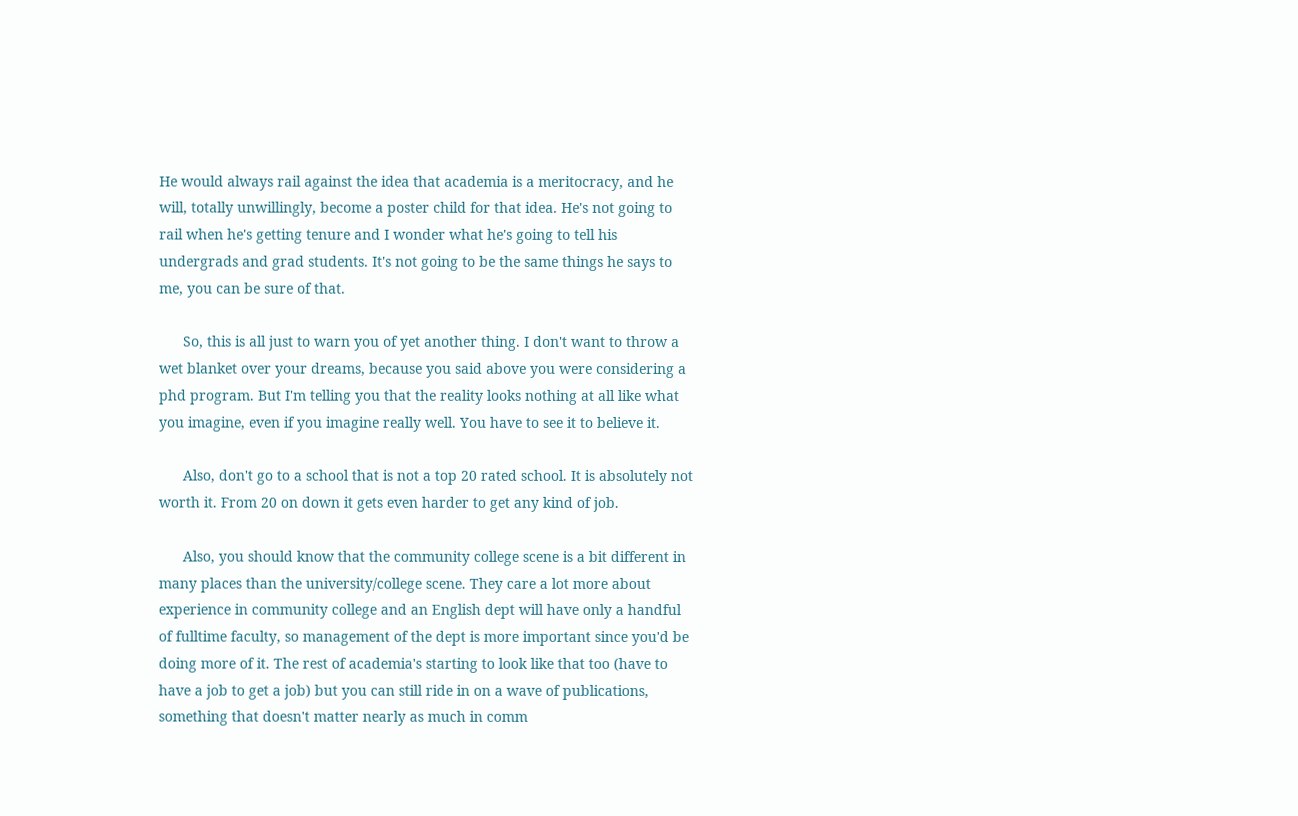He would always rail against the idea that academia is a meritocracy, and he will, totally unwillingly, become a poster child for that idea. He's not going to rail when he's getting tenure and I wonder what he's going to tell his undergrads and grad students. It's not going to be the same things he says to me, you can be sure of that.

      So, this is all just to warn you of yet another thing. I don't want to throw a wet blanket over your dreams, because you said above you were considering a phd program. But I'm telling you that the reality looks nothing at all like what you imagine, even if you imagine really well. You have to see it to believe it.

      Also, don't go to a school that is not a top 20 rated school. It is absolutely not worth it. From 20 on down it gets even harder to get any kind of job.

      Also, you should know that the community college scene is a bit different in many places than the university/college scene. They care a lot more about experience in community college and an English dept will have only a handful of fulltime faculty, so management of the dept is more important since you'd be doing more of it. The rest of academia's starting to look like that too (have to have a job to get a job) but you can still ride in on a wave of publications, something that doesn't matter nearly as much in comm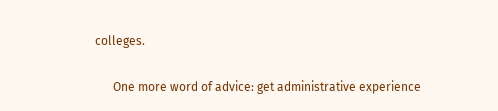colleges.

      One more word of advice: get administrative experience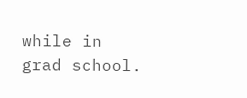while in grad school.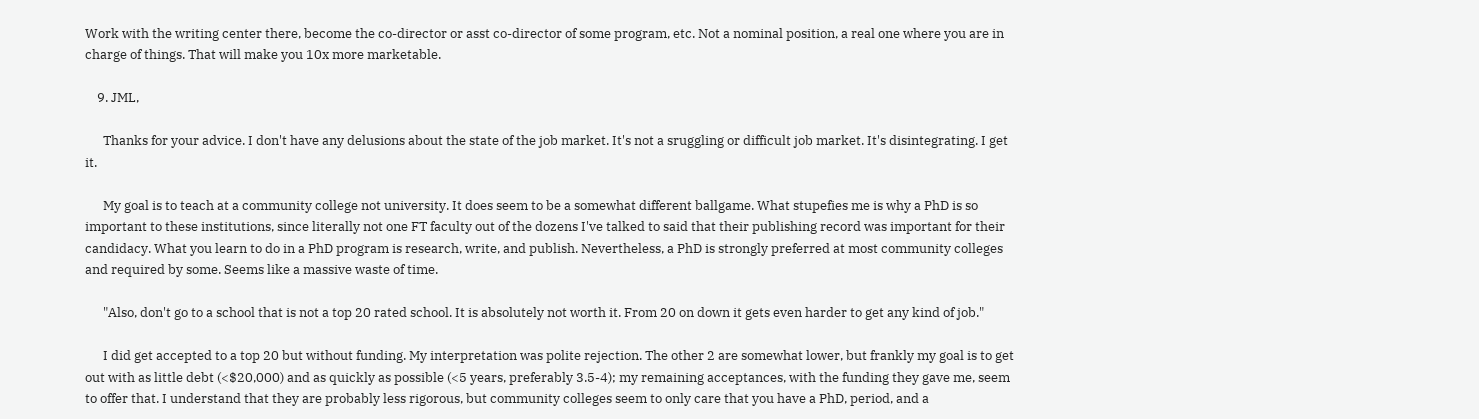Work with the writing center there, become the co-director or asst co-director of some program, etc. Not a nominal position, a real one where you are in charge of things. That will make you 10x more marketable.

    9. JML,

      Thanks for your advice. I don't have any delusions about the state of the job market. It's not a sruggling or difficult job market. It's disintegrating. I get it.

      My goal is to teach at a community college not university. It does seem to be a somewhat different ballgame. What stupefies me is why a PhD is so important to these institutions, since literally not one FT faculty out of the dozens I've talked to said that their publishing record was important for their candidacy. What you learn to do in a PhD program is research, write, and publish. Nevertheless, a PhD is strongly preferred at most community colleges and required by some. Seems like a massive waste of time.

      "Also, don't go to a school that is not a top 20 rated school. It is absolutely not worth it. From 20 on down it gets even harder to get any kind of job."

      I did get accepted to a top 20 but without funding. My interpretation was polite rejection. The other 2 are somewhat lower, but frankly my goal is to get out with as little debt (<$20,000) and as quickly as possible (<5 years, preferably 3.5-4); my remaining acceptances, with the funding they gave me, seem to offer that. I understand that they are probably less rigorous, but community colleges seem to only care that you have a PhD, period, and a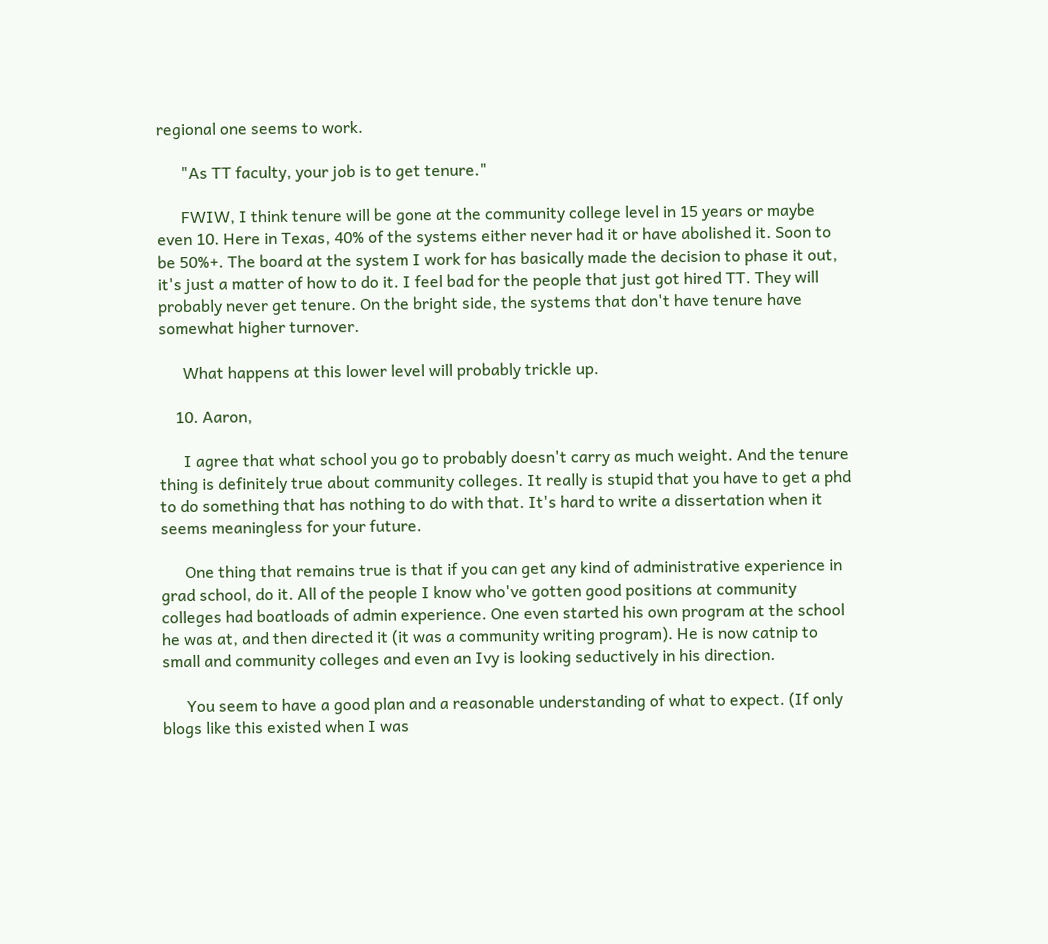regional one seems to work.

      "As TT faculty, your job is to get tenure."

      FWIW, I think tenure will be gone at the community college level in 15 years or maybe even 10. Here in Texas, 40% of the systems either never had it or have abolished it. Soon to be 50%+. The board at the system I work for has basically made the decision to phase it out, it's just a matter of how to do it. I feel bad for the people that just got hired TT. They will probably never get tenure. On the bright side, the systems that don't have tenure have somewhat higher turnover.

      What happens at this lower level will probably trickle up.

    10. Aaron,

      I agree that what school you go to probably doesn't carry as much weight. And the tenure thing is definitely true about community colleges. It really is stupid that you have to get a phd to do something that has nothing to do with that. It's hard to write a dissertation when it seems meaningless for your future.

      One thing that remains true is that if you can get any kind of administrative experience in grad school, do it. All of the people I know who've gotten good positions at community colleges had boatloads of admin experience. One even started his own program at the school he was at, and then directed it (it was a community writing program). He is now catnip to small and community colleges and even an Ivy is looking seductively in his direction.

      You seem to have a good plan and a reasonable understanding of what to expect. (If only blogs like this existed when I was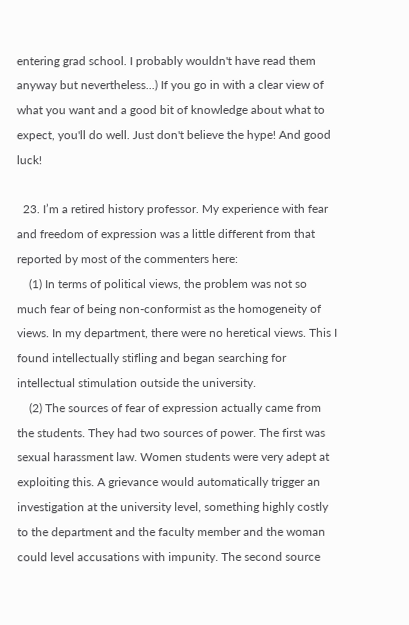entering grad school. I probably wouldn't have read them anyway but nevertheless...) If you go in with a clear view of what you want and a good bit of knowledge about what to expect, you'll do well. Just don't believe the hype! And good luck!

  23. I’m a retired history professor. My experience with fear and freedom of expression was a little different from that reported by most of the commenters here:
    (1) In terms of political views, the problem was not so much fear of being non-conformist as the homogeneity of views. In my department, there were no heretical views. This I found intellectually stifling and began searching for intellectual stimulation outside the university.
    (2) The sources of fear of expression actually came from the students. They had two sources of power. The first was sexual harassment law. Women students were very adept at exploiting this. A grievance would automatically trigger an investigation at the university level, something highly costly to the department and the faculty member and the woman could level accusations with impunity. The second source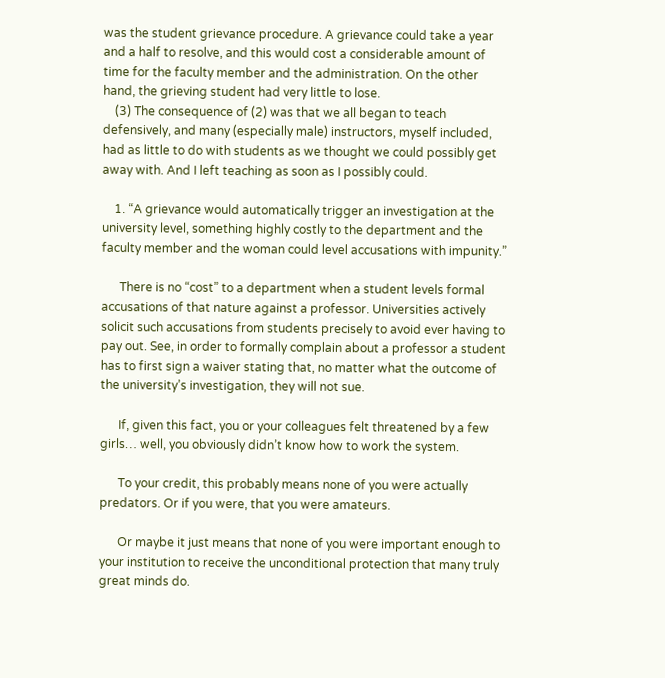was the student grievance procedure. A grievance could take a year and a half to resolve, and this would cost a considerable amount of time for the faculty member and the administration. On the other hand, the grieving student had very little to lose.
    (3) The consequence of (2) was that we all began to teach defensively, and many (especially male) instructors, myself included, had as little to do with students as we thought we could possibly get away with. And I left teaching as soon as I possibly could.

    1. “A grievance would automatically trigger an investigation at the university level, something highly costly to the department and the faculty member and the woman could level accusations with impunity.”

      There is no “cost” to a department when a student levels formal accusations of that nature against a professor. Universities actively solicit such accusations from students precisely to avoid ever having to pay out. See, in order to formally complain about a professor a student has to first sign a waiver stating that, no matter what the outcome of the university’s investigation, they will not sue.

      If, given this fact, you or your colleagues felt threatened by a few girls… well, you obviously didn’t know how to work the system.

      To your credit, this probably means none of you were actually predators. Or if you were, that you were amateurs.

      Or maybe it just means that none of you were important enough to your institution to receive the unconditional protection that many truly great minds do.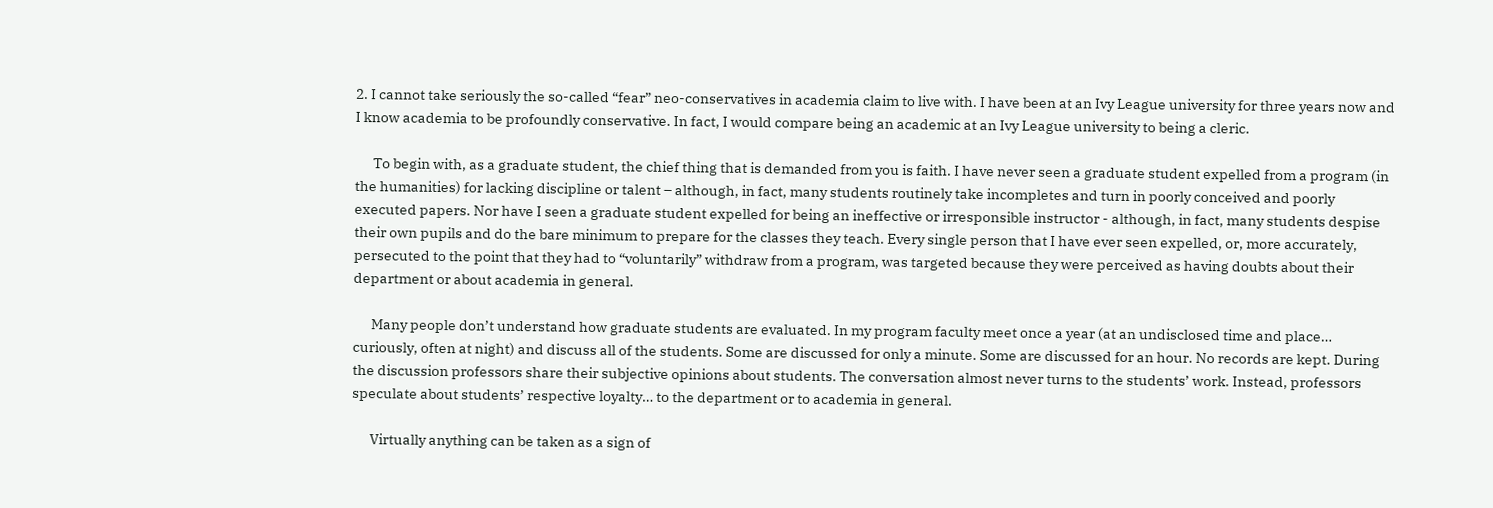2. I cannot take seriously the so-called “fear” neo-conservatives in academia claim to live with. I have been at an Ivy League university for three years now and I know academia to be profoundly conservative. In fact, I would compare being an academic at an Ivy League university to being a cleric.

      To begin with, as a graduate student, the chief thing that is demanded from you is faith. I have never seen a graduate student expelled from a program (in the humanities) for lacking discipline or talent – although, in fact, many students routinely take incompletes and turn in poorly conceived and poorly executed papers. Nor have I seen a graduate student expelled for being an ineffective or irresponsible instructor - although, in fact, many students despise their own pupils and do the bare minimum to prepare for the classes they teach. Every single person that I have ever seen expelled, or, more accurately, persecuted to the point that they had to “voluntarily” withdraw from a program, was targeted because they were perceived as having doubts about their department or about academia in general.

      Many people don’t understand how graduate students are evaluated. In my program faculty meet once a year (at an undisclosed time and place… curiously, often at night) and discuss all of the students. Some are discussed for only a minute. Some are discussed for an hour. No records are kept. During the discussion professors share their subjective opinions about students. The conversation almost never turns to the students’ work. Instead, professors speculate about students’ respective loyalty… to the department or to academia in general.

      Virtually anything can be taken as a sign of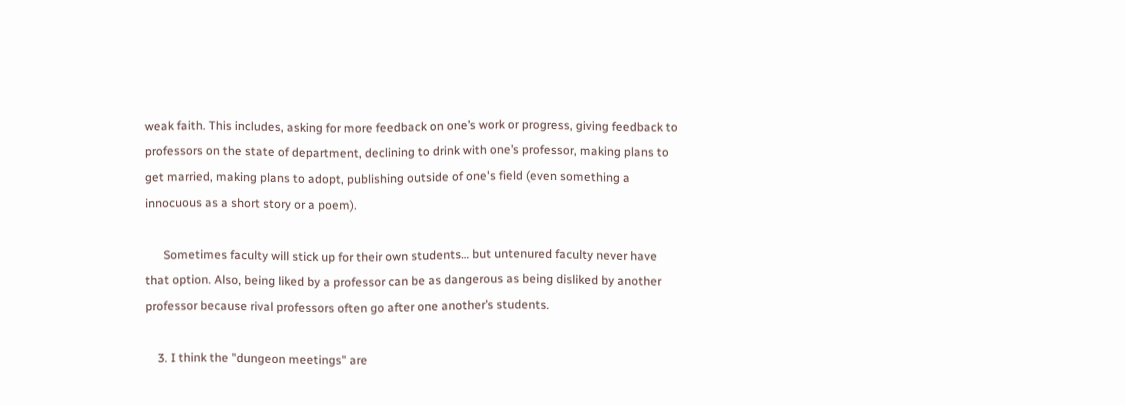weak faith. This includes, asking for more feedback on one’s work or progress, giving feedback to professors on the state of department, declining to drink with one’s professor, making plans to get married, making plans to adopt, publishing outside of one's field (even something a innocuous as a short story or a poem).

      Sometimes faculty will stick up for their own students… but untenured faculty never have that option. Also, being liked by a professor can be as dangerous as being disliked by another professor because rival professors often go after one another’s students.

    3. I think the "dungeon meetings" are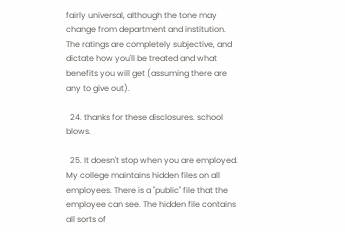fairly universal, although the tone may change from department and institution. The ratings are completely subjective, and dictate how you'll be treated and what benefits you will get (assuming there are any to give out).

  24. thanks for these disclosures. school blows.

  25. It doesn't stop when you are employed. My college maintains hidden files on all employees. There is a "public" file that the employee can see. The hidden file contains all sorts of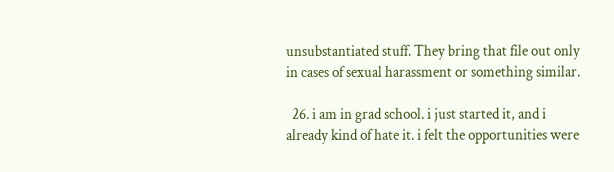unsubstantiated stuff. They bring that file out only in cases of sexual harassment or something similar.

  26. i am in grad school. i just started it, and i already kind of hate it. i felt the opportunities were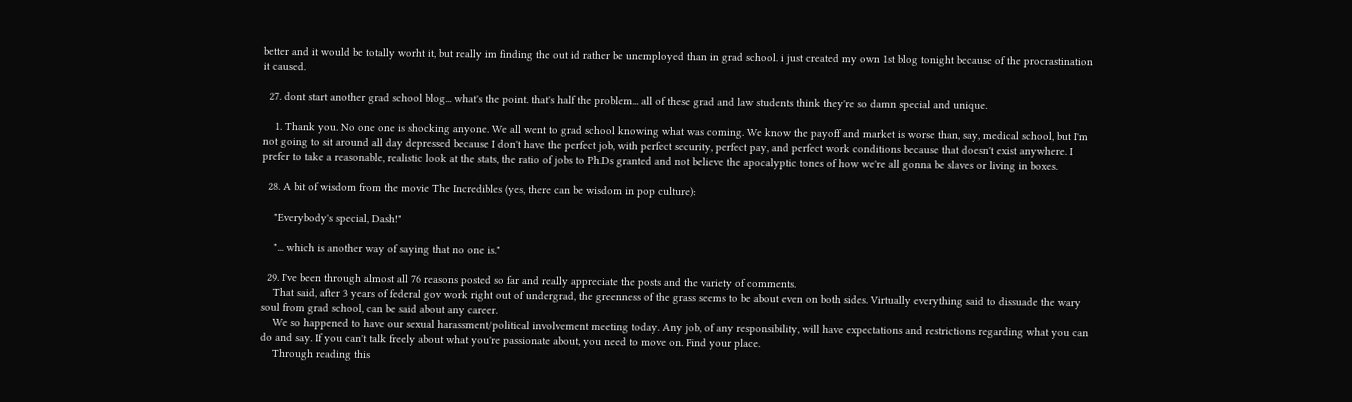better and it would be totally worht it, but really im finding the out id rather be unemployed than in grad school. i just created my own 1st blog tonight because of the procrastination it caused.

  27. dont start another grad school blog... what's the point. that's half the problem... all of these grad and law students think they're so damn special and unique.

    1. Thank you. No one one is shocking anyone. We all went to grad school knowing what was coming. We know the payoff and market is worse than, say, medical school, but I'm not going to sit around all day depressed because I don't have the perfect job, with perfect security, perfect pay, and perfect work conditions because that doesn't exist anywhere. I prefer to take a reasonable, realistic look at the stats, the ratio of jobs to Ph.Ds granted and not believe the apocalyptic tones of how we're all gonna be slaves or living in boxes.

  28. A bit of wisdom from the movie The Incredibles (yes, there can be wisdom in pop culture):

    "Everybody's special, Dash!"

    "... which is another way of saying that no one is."

  29. I've been through almost all 76 reasons posted so far and really appreciate the posts and the variety of comments.
    That said, after 3 years of federal gov work right out of undergrad, the greenness of the grass seems to be about even on both sides. Virtually everything said to dissuade the wary soul from grad school, can be said about any career.
    We so happened to have our sexual harassment/political involvement meeting today. Any job, of any responsibility, will have expectations and restrictions regarding what you can do and say. If you can't talk freely about what you're passionate about, you need to move on. Find your place.
    Through reading this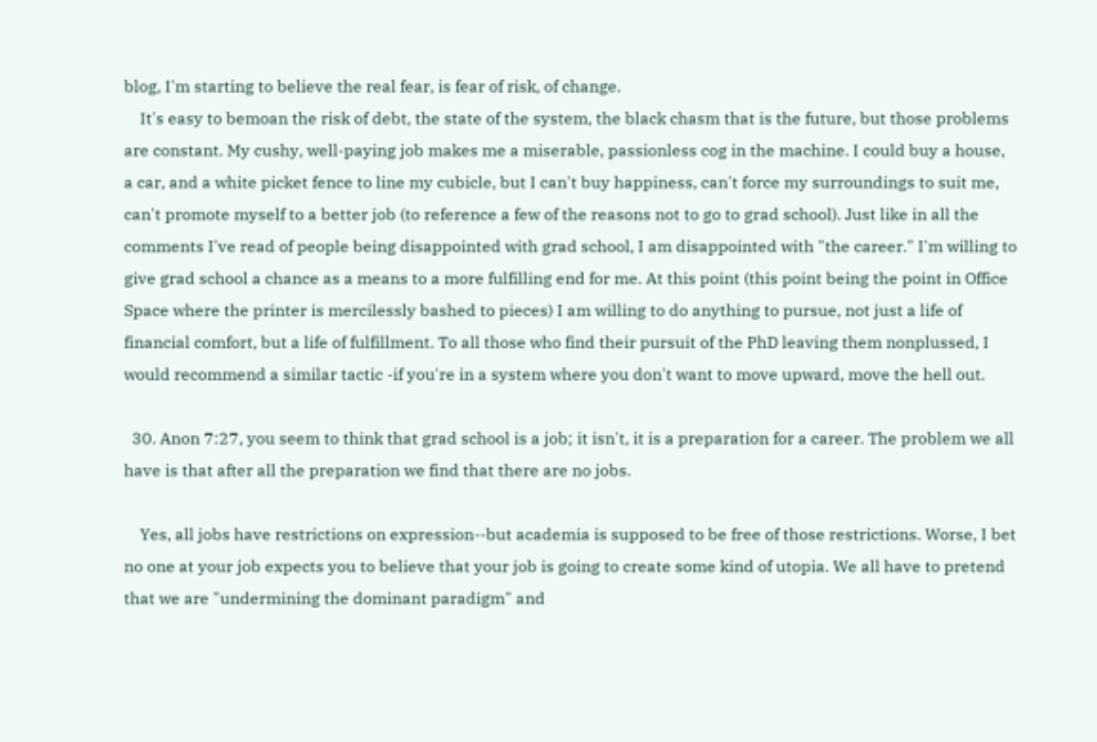blog, I'm starting to believe the real fear, is fear of risk, of change.
    It's easy to bemoan the risk of debt, the state of the system, the black chasm that is the future, but those problems are constant. My cushy, well-paying job makes me a miserable, passionless cog in the machine. I could buy a house, a car, and a white picket fence to line my cubicle, but I can't buy happiness, can't force my surroundings to suit me, can't promote myself to a better job (to reference a few of the reasons not to go to grad school). Just like in all the comments I've read of people being disappointed with grad school, I am disappointed with "the career." I'm willing to give grad school a chance as a means to a more fulfilling end for me. At this point (this point being the point in Office Space where the printer is mercilessly bashed to pieces) I am willing to do anything to pursue, not just a life of financial comfort, but a life of fulfillment. To all those who find their pursuit of the PhD leaving them nonplussed, I would recommend a similar tactic -if you're in a system where you don't want to move upward, move the hell out.

  30. Anon 7:27, you seem to think that grad school is a job; it isn't, it is a preparation for a career. The problem we all have is that after all the preparation we find that there are no jobs.

    Yes, all jobs have restrictions on expression--but academia is supposed to be free of those restrictions. Worse, I bet no one at your job expects you to believe that your job is going to create some kind of utopia. We all have to pretend that we are "undermining the dominant paradigm" and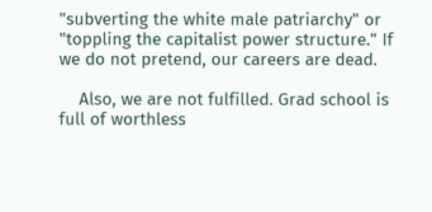"subverting the white male patriarchy" or "toppling the capitalist power structure." If we do not pretend, our careers are dead.

    Also, we are not fulfilled. Grad school is full of worthless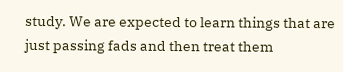study. We are expected to learn things that are just passing fads and then treat them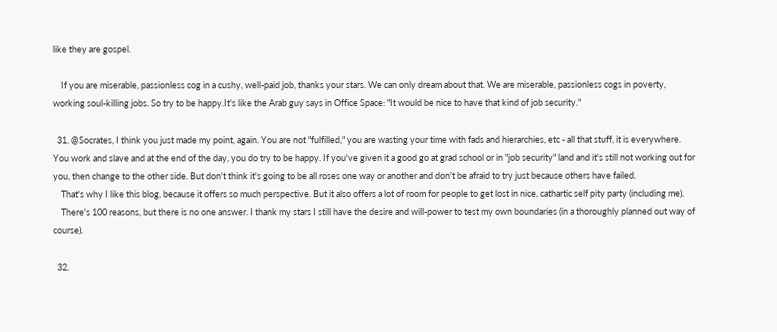like they are gospel.

    If you are miserable, passionless cog in a cushy, well-paid job, thanks your stars. We can only dream about that. We are miserable, passionless cogs in poverty, working soul-killing jobs. So try to be happy.It's like the Arab guy says in Office Space: "It would be nice to have that kind of job security."

  31. @Socrates, I think you just made my point, again. You are not "fulfilled," you are wasting your time with fads and hierarchies, etc - all that stuff, it is everywhere. You work and slave and at the end of the day, you do try to be happy. If you've given it a good go at grad school or in "job security" land and it's still not working out for you, then change to the other side. But don't think it's going to be all roses one way or another and don't be afraid to try just because others have failed.
    That's why I like this blog, because it offers so much perspective. But it also offers a lot of room for people to get lost in nice, cathartic self pity party (including me).
    There's 100 reasons, but there is no one answer. I thank my stars I still have the desire and will-power to test my own boundaries (in a thoroughly planned out way of course).

  32.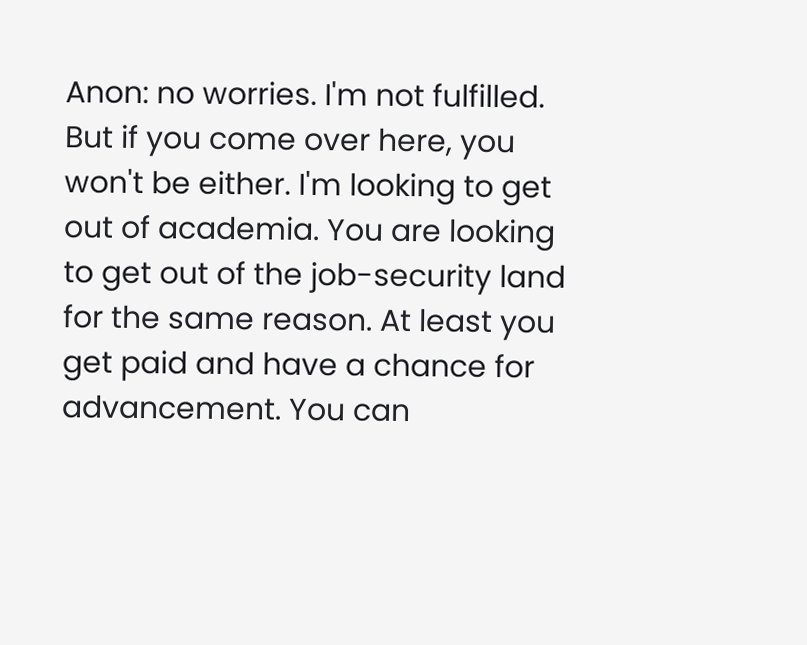Anon: no worries. I'm not fulfilled. But if you come over here, you won't be either. I'm looking to get out of academia. You are looking to get out of the job-security land for the same reason. At least you get paid and have a chance for advancement. You can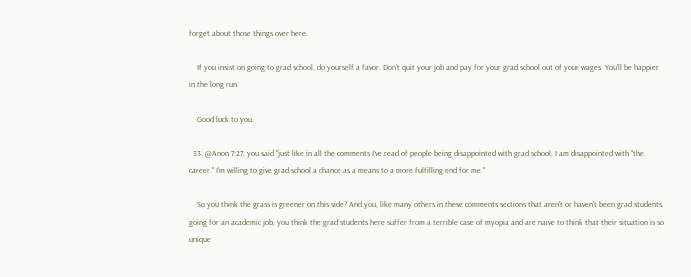forget about those things over here.

    If you insist on going to grad school, do yourself a favor. Don't quit your job and pay for your grad school out of your wages. You'll be happier in the long run.

    Good luck to you.

  33. @Anon 7:27, you said "just like in all the comments I've read of people being disappointed with grad school, I am disappointed with "the career." I'm willing to give grad school a chance as a means to a more fulfilling end for me."

    So you think the grass is greener on this side? And you, like many others in these comments sections that aren't or haven't been grad students going for an academic job, you think the grad students here suffer from a terrible case of myopia and are naive to think that their situation is so unique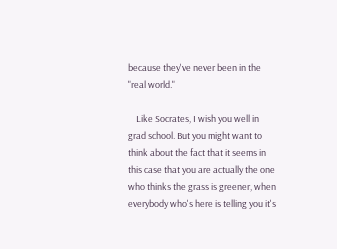because they've never been in the "real world."

    Like Socrates, I wish you well in grad school. But you might want to think about the fact that it seems in this case that you are actually the one who thinks the grass is greener, when everybody who's here is telling you it's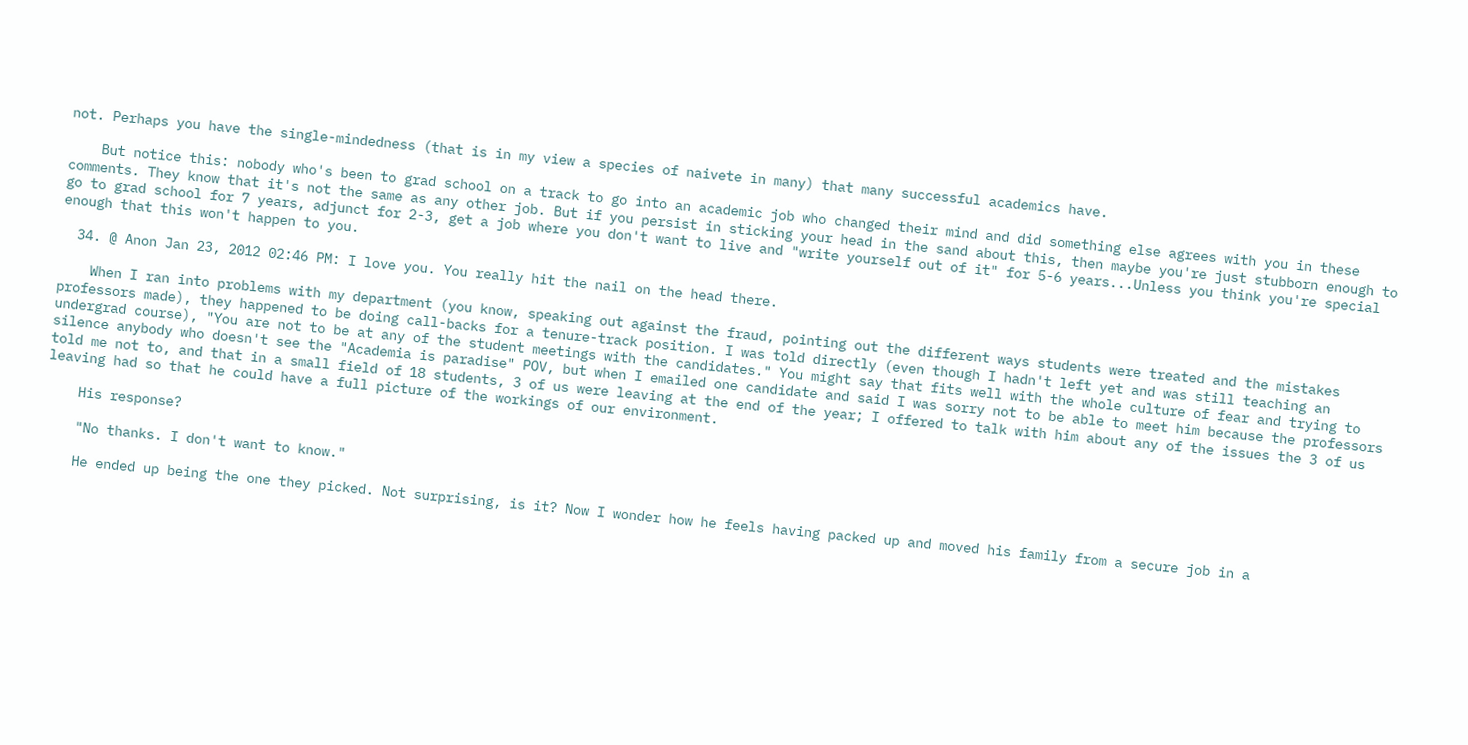not. Perhaps you have the single-mindedness (that is in my view a species of naivete in many) that many successful academics have.

    But notice this: nobody who's been to grad school on a track to go into an academic job who changed their mind and did something else agrees with you in these comments. They know that it's not the same as any other job. But if you persist in sticking your head in the sand about this, then maybe you're just stubborn enough to go to grad school for 7 years, adjunct for 2-3, get a job where you don't want to live and "write yourself out of it" for 5-6 years...Unless you think you're special enough that this won't happen to you.

  34. @ Anon Jan 23, 2012 02:46 PM: I love you. You really hit the nail on the head there.

    When I ran into problems with my department (you know, speaking out against the fraud, pointing out the different ways students were treated and the mistakes professors made), they happened to be doing call-backs for a tenure-track position. I was told directly (even though I hadn't left yet and was still teaching an undergrad course), "You are not to be at any of the student meetings with the candidates." You might say that fits well with the whole culture of fear and trying to silence anybody who doesn't see the "Academia is paradise" POV, but when I emailed one candidate and said I was sorry not to be able to meet him because the professors told me not to, and that in a small field of 18 students, 3 of us were leaving at the end of the year; I offered to talk with him about any of the issues the 3 of us leaving had so that he could have a full picture of the workings of our environment.

    His response?

    "No thanks. I don't want to know."

    He ended up being the one they picked. Not surprising, is it? Now I wonder how he feels having packed up and moved his family from a secure job in a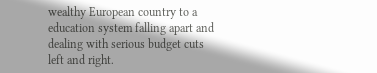wealthy European country to a education system falling apart and dealing with serious budget cuts left and right.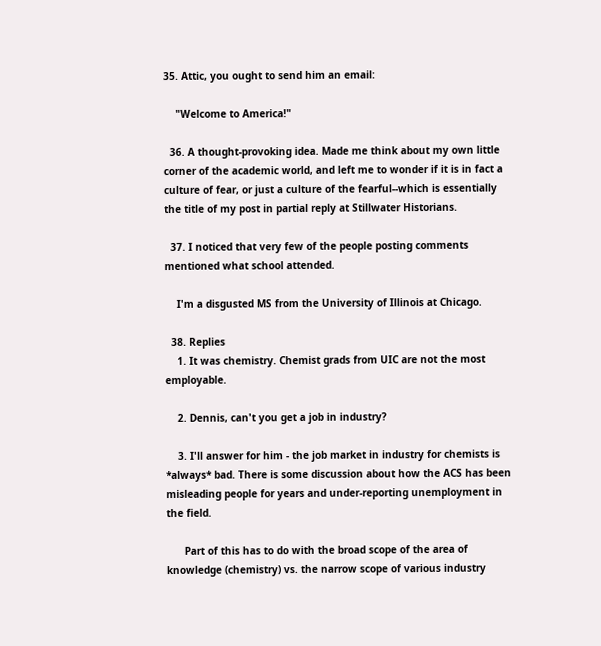35. Attic, you ought to send him an email:

    "Welcome to America!"

  36. A thought-provoking idea. Made me think about my own little corner of the academic world, and left me to wonder if it is in fact a culture of fear, or just a culture of the fearful--which is essentially the title of my post in partial reply at Stillwater Historians.

  37. I noticed that very few of the people posting comments mentioned what school attended.

    I'm a disgusted MS from the University of Illinois at Chicago.

  38. Replies
    1. It was chemistry. Chemist grads from UIC are not the most employable.

    2. Dennis, can't you get a job in industry?

    3. I'll answer for him - the job market in industry for chemists is *always* bad. There is some discussion about how the ACS has been misleading people for years and under-reporting unemployment in the field.

      Part of this has to do with the broad scope of the area of knowledge (chemistry) vs. the narrow scope of various industry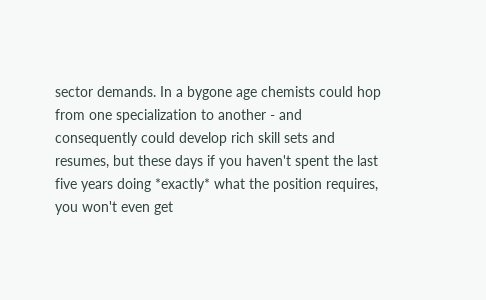sector demands. In a bygone age chemists could hop from one specialization to another - and consequently could develop rich skill sets and resumes, but these days if you haven't spent the last five years doing *exactly* what the position requires, you won't even get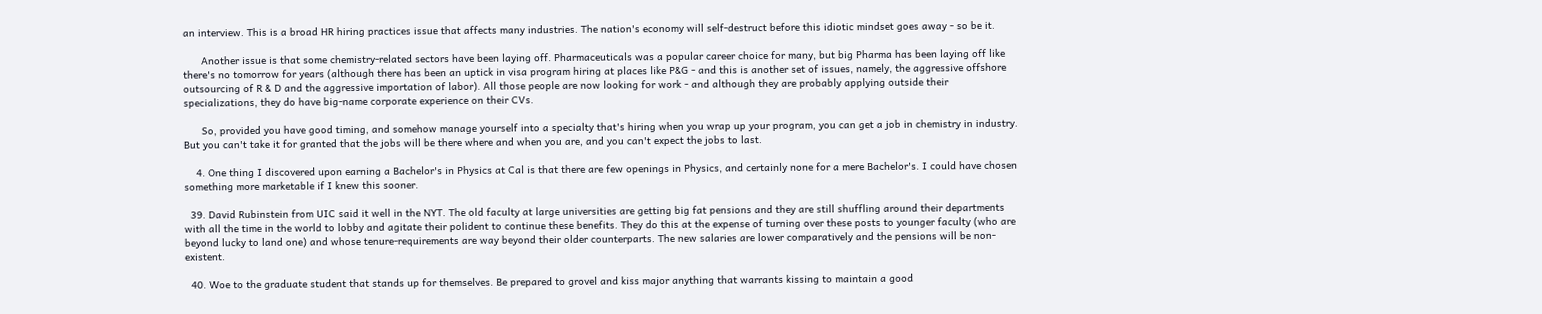an interview. This is a broad HR hiring practices issue that affects many industries. The nation's economy will self-destruct before this idiotic mindset goes away - so be it.

      Another issue is that some chemistry-related sectors have been laying off. Pharmaceuticals was a popular career choice for many, but big Pharma has been laying off like there's no tomorrow for years (although there has been an uptick in visa program hiring at places like P&G - and this is another set of issues, namely, the aggressive offshore outsourcing of R & D and the aggressive importation of labor). All those people are now looking for work - and although they are probably applying outside their specializations, they do have big-name corporate experience on their CVs.

      So, provided you have good timing, and somehow manage yourself into a specialty that's hiring when you wrap up your program, you can get a job in chemistry in industry. But you can't take it for granted that the jobs will be there where and when you are, and you can't expect the jobs to last.

    4. One thing I discovered upon earning a Bachelor's in Physics at Cal is that there are few openings in Physics, and certainly none for a mere Bachelor's. I could have chosen something more marketable if I knew this sooner.

  39. David Rubinstein from UIC said it well in the NYT. The old faculty at large universities are getting big fat pensions and they are still shuffling around their departments with all the time in the world to lobby and agitate their polident to continue these benefits. They do this at the expense of turning over these posts to younger faculty (who are beyond lucky to land one) and whose tenure-requirements are way beyond their older counterparts. The new salaries are lower comparatively and the pensions will be non-existent.

  40. Woe to the graduate student that stands up for themselves. Be prepared to grovel and kiss major anything that warrants kissing to maintain a good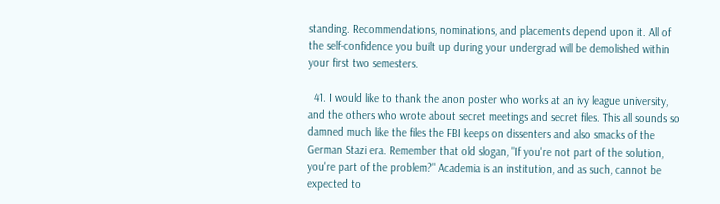standing. Recommendations, nominations, and placements depend upon it. All of the self-confidence you built up during your undergrad will be demolished within your first two semesters.

  41. I would like to thank the anon poster who works at an ivy league university, and the others who wrote about secret meetings and secret files. This all sounds so damned much like the files the FBI keeps on dissenters and also smacks of the German Stazi era. Remember that old slogan, "If you're not part of the solution, you're part of the problem?" Academia is an institution, and as such, cannot be expected to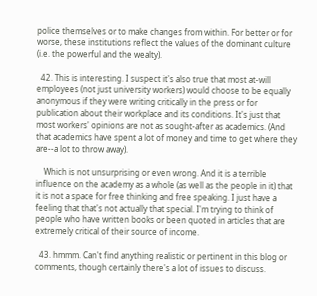police themselves or to make changes from within. For better or for worse, these institutions reflect the values of the dominant culture (i.e. the powerful and the wealty).

  42. This is interesting. I suspect it's also true that most at-will employees (not just university workers) would choose to be equally anonymous if they were writing critically in the press or for publication about their workplace and its conditions. It's just that most workers' opinions are not as sought-after as academics. (And that academics have spent a lot of money and time to get where they are--a lot to throw away).

    Which is not unsurprising or even wrong. And it is a terrible influence on the academy as a whole (as well as the people in it) that it is not a space for free thinking and free speaking. I just have a feeling that that's not actually that special. I'm trying to think of people who have written books or been quoted in articles that are extremely critical of their source of income.

  43. hmmm. Can't find anything realistic or pertinent in this blog or comments, though certainly there's a lot of issues to discuss.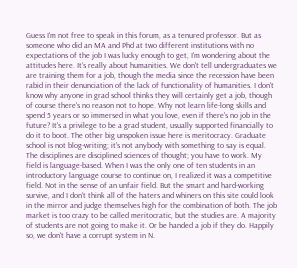Guess I'm not free to speak in this forum, as a tenured professor. But as someone who did an MA and Phd at two different institutions with no expectations of the job I was lucky enough to get, I'm wondering about the attitudes here. It's really about humanities. We don't tell undergraduates we are training them for a job, though the media since the recession have been rabid in their denunciation of the lack of functionality of humanities. I don't know why anyone in grad school thinks they will certainly get a job, though of course there's no reason not to hope. Why not learn life-long skills and spend 5 years or so immersed in what you love, even if there's no job in the future? It's a privilege to be a grad student, usually supported financially to do it to boot. The other big unspoken issue here is meritocracy. Graduate school is not blog-writing; it's not anybody with something to say is equal. The disciplines are disciplined sciences of thought; you have to work. My field is language-based. When I was the only one of ten students in an introductory language course to continue on, I realized it was a competitive field. Not in the sense of an unfair field. But the smart and hard-working survive, and I don't think all of the haters and whiners on this site could look in the mirror and judge themselves high for the combination of both. The job market is too crazy to be called meritocratic, but the studies are. A majority of students are not going to make it. Or be handed a job if they do. Happily so, we don't have a corrupt system in N.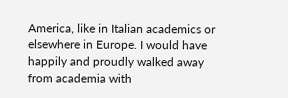America, like in Italian academics or elsewhere in Europe. I would have happily and proudly walked away from academia with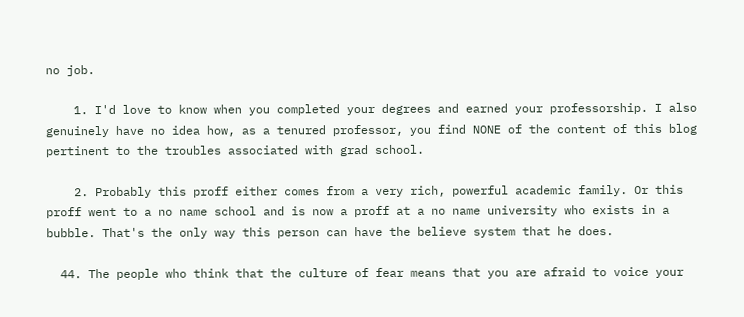no job.

    1. I'd love to know when you completed your degrees and earned your professorship. I also genuinely have no idea how, as a tenured professor, you find NONE of the content of this blog pertinent to the troubles associated with grad school.

    2. Probably this proff either comes from a very rich, powerful academic family. Or this proff went to a no name school and is now a proff at a no name university who exists in a bubble. That's the only way this person can have the believe system that he does.

  44. The people who think that the culture of fear means that you are afraid to voice your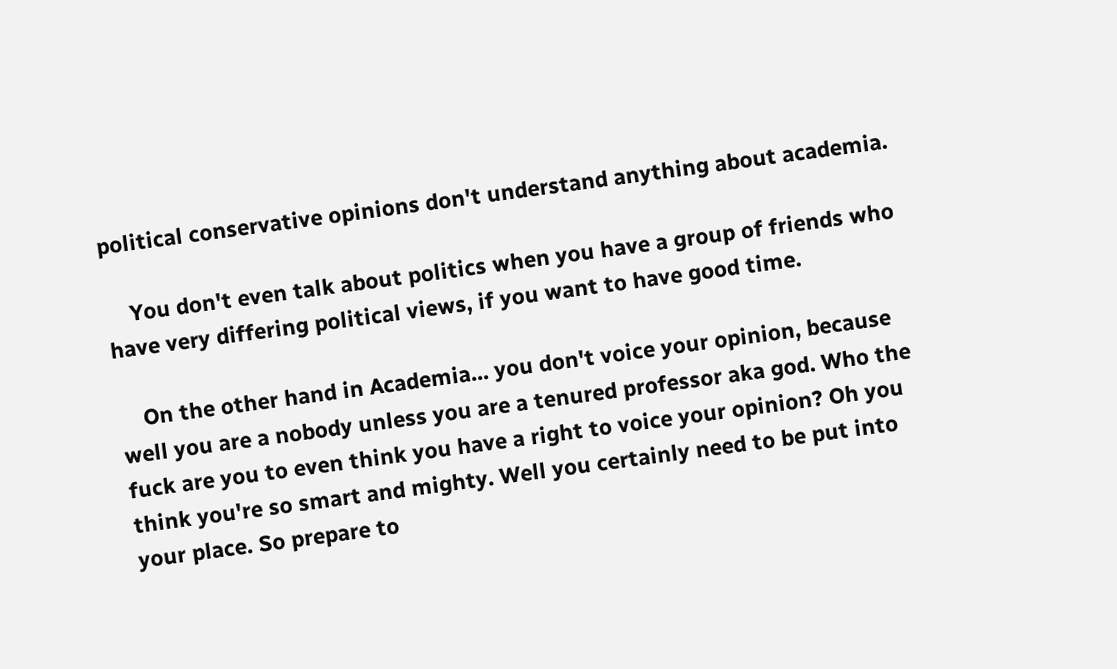political conservative opinions don't understand anything about academia.

    You don't even talk about politics when you have a group of friends who have very differing political views, if you want to have good time.

    On the other hand in Academia... you don't voice your opinion, because well you are a nobody unless you are a tenured professor aka god. Who the fuck are you to even think you have a right to voice your opinion? Oh you think you're so smart and mighty. Well you certainly need to be put into your place. So prepare to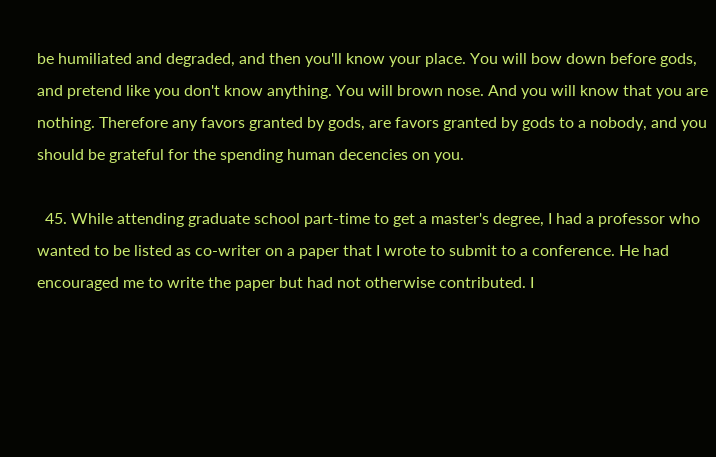be humiliated and degraded, and then you'll know your place. You will bow down before gods, and pretend like you don't know anything. You will brown nose. And you will know that you are nothing. Therefore any favors granted by gods, are favors granted by gods to a nobody, and you should be grateful for the spending human decencies on you.

  45. While attending graduate school part-time to get a master's degree, I had a professor who wanted to be listed as co-writer on a paper that I wrote to submit to a conference. He had encouraged me to write the paper but had not otherwise contributed. I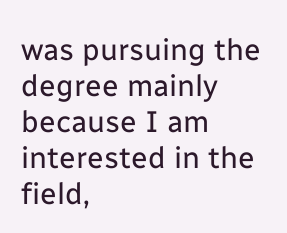was pursuing the degree mainly because I am interested in the field,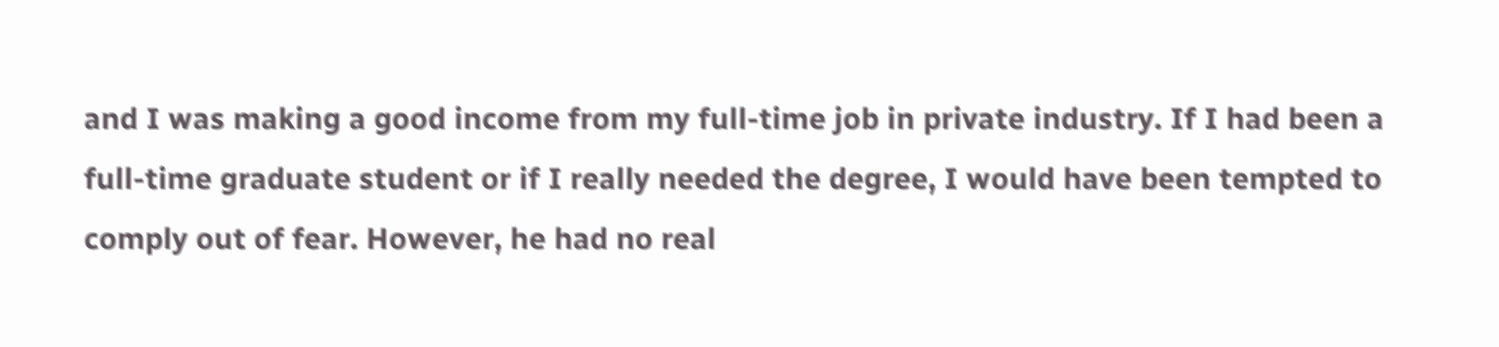and I was making a good income from my full-time job in private industry. If I had been a full-time graduate student or if I really needed the degree, I would have been tempted to comply out of fear. However, he had no real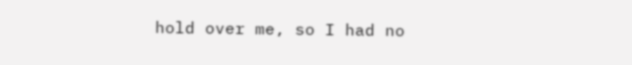hold over me, so I had no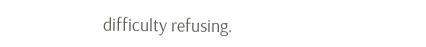difficulty refusing.